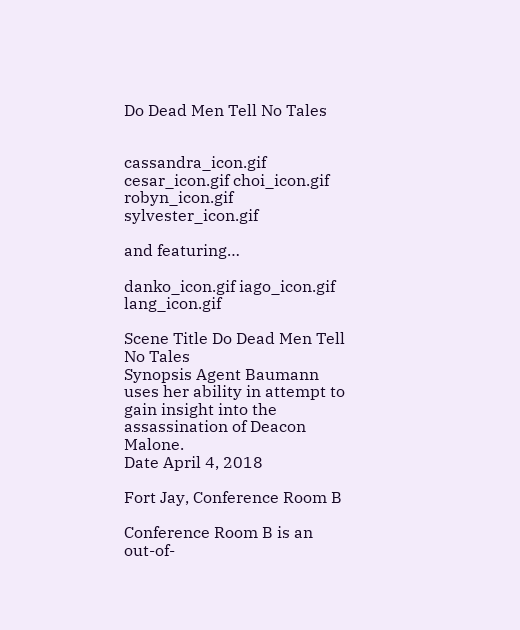Do Dead Men Tell No Tales


cassandra_icon.gif cesar_icon.gif choi_icon.gif robyn_icon.gif sylvester_icon.gif

and featuring…

danko_icon.gif iago_icon.gif lang_icon.gif

Scene Title Do Dead Men Tell No Tales
Synopsis Agent Baumann uses her ability in attempt to gain insight into the assassination of Deacon Malone.
Date April 4, 2018

Fort Jay, Conference Room B

Conference Room B is an out-of-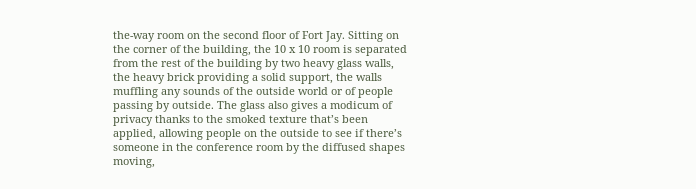the-way room on the second floor of Fort Jay. Sitting on the corner of the building, the 10 x 10 room is separated from the rest of the building by two heavy glass walls, the heavy brick providing a solid support, the walls muffling any sounds of the outside world or of people passing by outside. The glass also gives a modicum of privacy thanks to the smoked texture that’s been applied, allowing people on the outside to see if there’s someone in the conference room by the diffused shapes moving,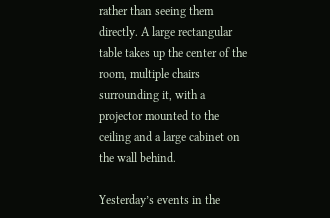rather than seeing them directly. A large rectangular table takes up the center of the room, multiple chairs surrounding it, with a projector mounted to the ceiling and a large cabinet on the wall behind.

Yesterday’s events in the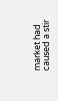market had caused a stir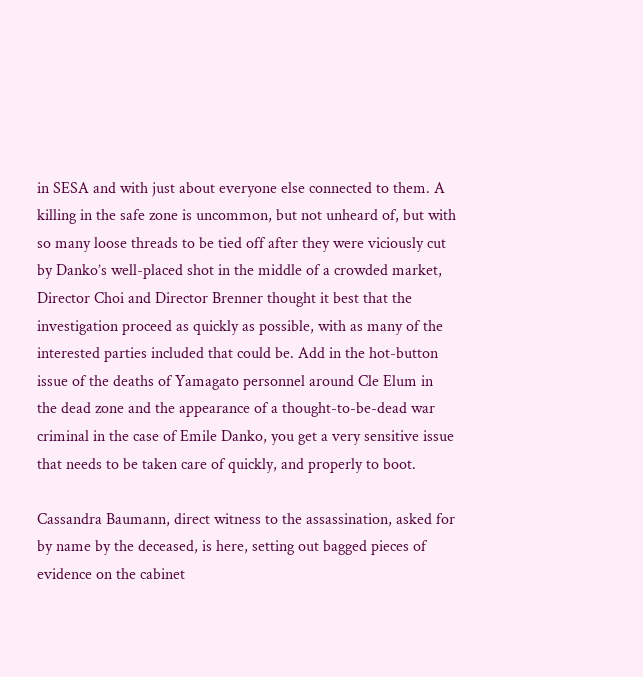in SESA and with just about everyone else connected to them. A killing in the safe zone is uncommon, but not unheard of, but with so many loose threads to be tied off after they were viciously cut by Danko’s well-placed shot in the middle of a crowded market, Director Choi and Director Brenner thought it best that the investigation proceed as quickly as possible, with as many of the interested parties included that could be. Add in the hot-button issue of the deaths of Yamagato personnel around Cle Elum in the dead zone and the appearance of a thought-to-be-dead war criminal in the case of Emile Danko, you get a very sensitive issue that needs to be taken care of quickly, and properly to boot.

Cassandra Baumann, direct witness to the assassination, asked for by name by the deceased, is here, setting out bagged pieces of evidence on the cabinet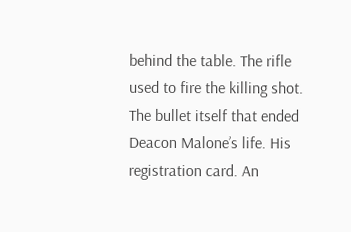behind the table. The rifle used to fire the killing shot. The bullet itself that ended Deacon Malone’s life. His registration card. An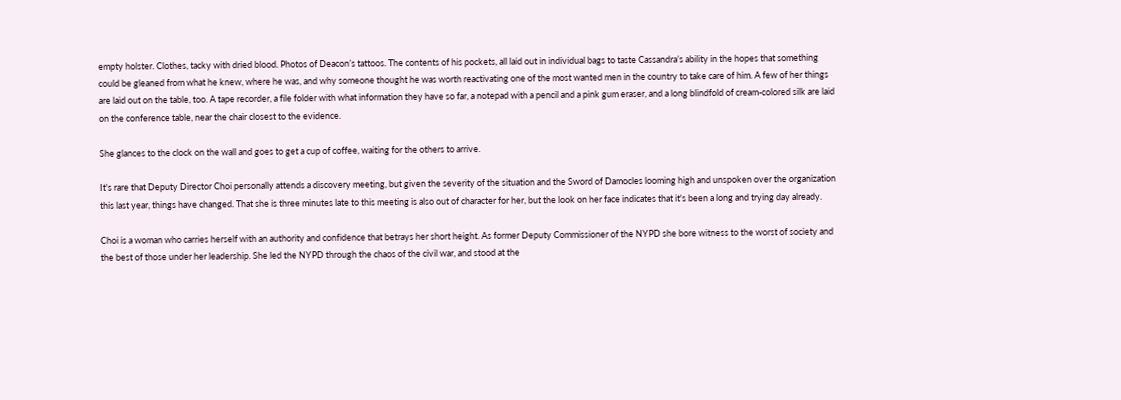empty holster. Clothes, tacky with dried blood. Photos of Deacon’s tattoos. The contents of his pockets, all laid out in individual bags to taste Cassandra’s ability in the hopes that something could be gleaned from what he knew, where he was, and why someone thought he was worth reactivating one of the most wanted men in the country to take care of him. A few of her things are laid out on the table, too. A tape recorder, a file folder with what information they have so far, a notepad with a pencil and a pink gum eraser, and a long blindfold of cream-colored silk are laid on the conference table, near the chair closest to the evidence.

She glances to the clock on the wall and goes to get a cup of coffee, waiting for the others to arrive.

It's rare that Deputy Director Choi personally attends a discovery meeting, but given the severity of the situation and the Sword of Damocles looming high and unspoken over the organization this last year, things have changed. That she is three minutes late to this meeting is also out of character for her, but the look on her face indicates that it's been a long and trying day already.

Choi is a woman who carries herself with an authority and confidence that betrays her short height. As former Deputy Commissioner of the NYPD she bore witness to the worst of society and the best of those under her leadership. She led the NYPD through the chaos of the civil war, and stood at the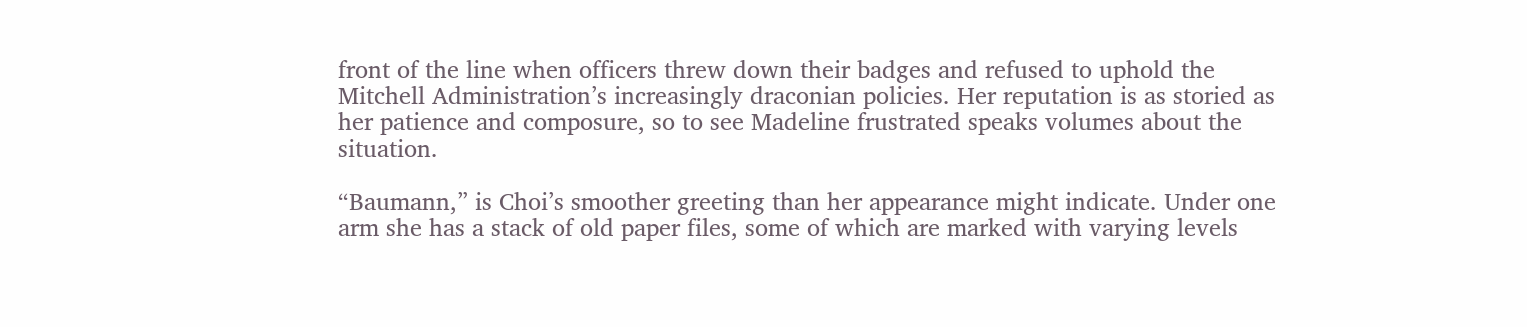front of the line when officers threw down their badges and refused to uphold the Mitchell Administration’s increasingly draconian policies. Her reputation is as storied as her patience and composure, so to see Madeline frustrated speaks volumes about the situation.

“Baumann,” is Choi’s smoother greeting than her appearance might indicate. Under one arm she has a stack of old paper files, some of which are marked with varying levels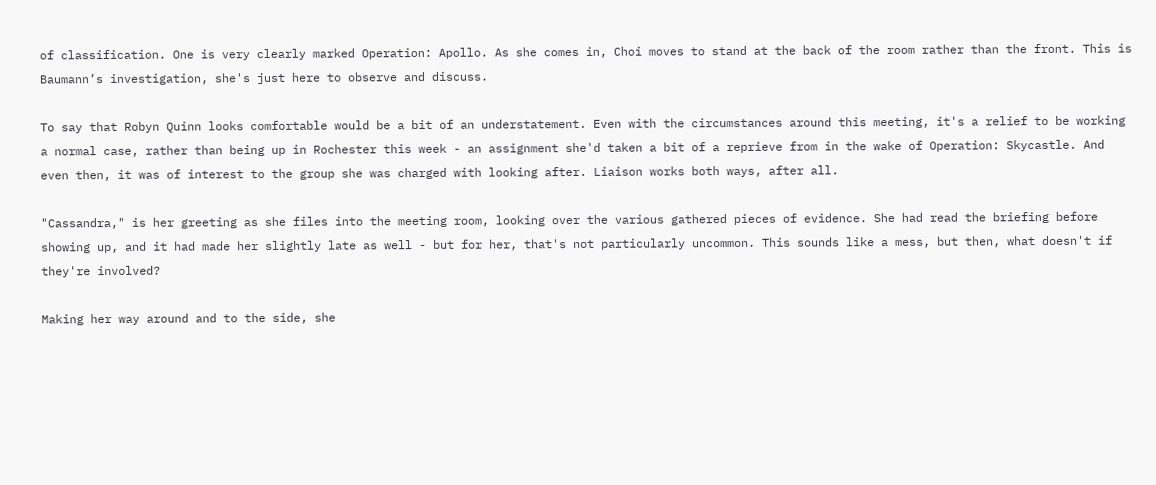of classification. One is very clearly marked Operation: Apollo. As she comes in, Choi moves to stand at the back of the room rather than the front. This is Baumann’s investigation, she's just here to observe and discuss.

To say that Robyn Quinn looks comfortable would be a bit of an understatement. Even with the circumstances around this meeting, it's a relief to be working a normal case, rather than being up in Rochester this week - an assignment she'd taken a bit of a reprieve from in the wake of Operation: Skycastle. And even then, it was of interest to the group she was charged with looking after. Liaison works both ways, after all.

"Cassandra," is her greeting as she files into the meeting room, looking over the various gathered pieces of evidence. She had read the briefing before showing up, and it had made her slightly late as well - but for her, that's not particularly uncommon. This sounds like a mess, but then, what doesn't if they're involved?

Making her way around and to the side, she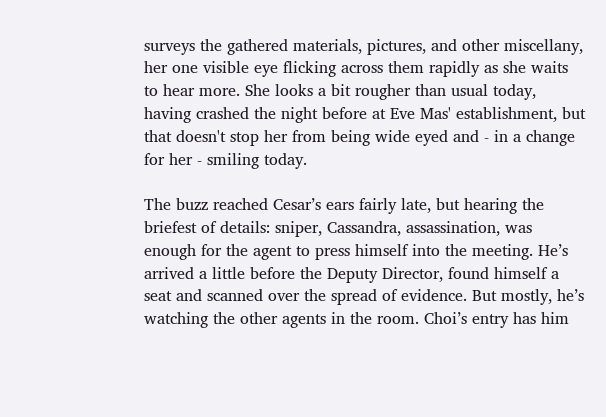surveys the gathered materials, pictures, and other miscellany, her one visible eye flicking across them rapidly as she waits to hear more. She looks a bit rougher than usual today, having crashed the night before at Eve Mas' establishment, but that doesn't stop her from being wide eyed and - in a change for her - smiling today.

The buzz reached Cesar’s ears fairly late, but hearing the briefest of details: sniper, Cassandra, assassination, was enough for the agent to press himself into the meeting. He’s arrived a little before the Deputy Director, found himself a seat and scanned over the spread of evidence. But mostly, he’s watching the other agents in the room. Choi’s entry has him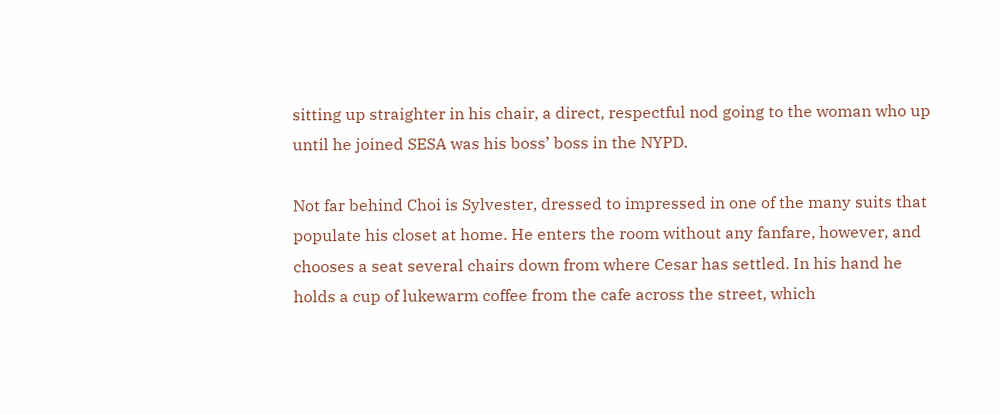sitting up straighter in his chair, a direct, respectful nod going to the woman who up until he joined SESA was his boss’ boss in the NYPD.

Not far behind Choi is Sylvester, dressed to impressed in one of the many suits that populate his closet at home. He enters the room without any fanfare, however, and chooses a seat several chairs down from where Cesar has settled. In his hand he holds a cup of lukewarm coffee from the cafe across the street, which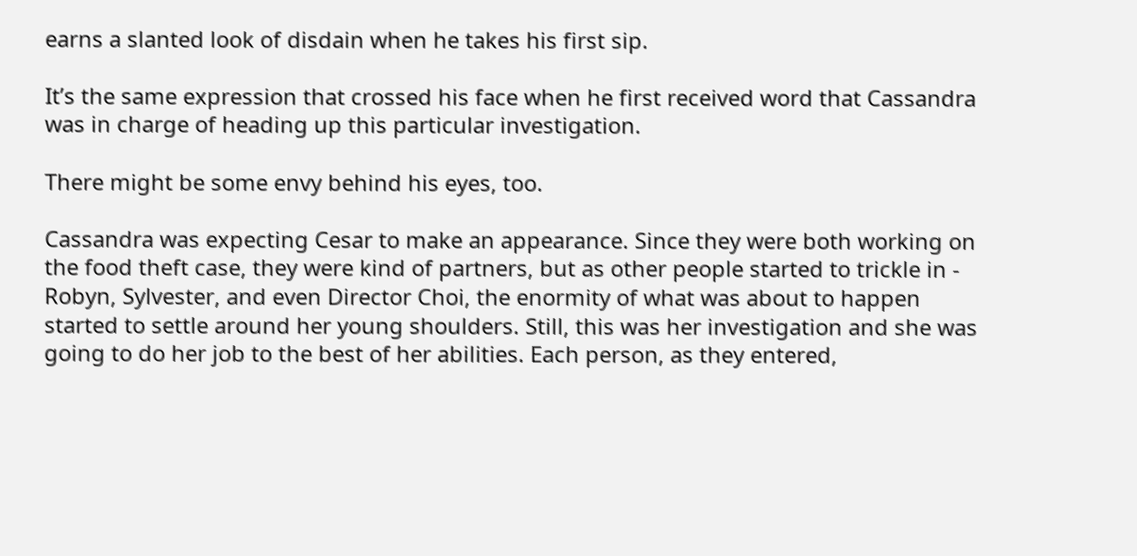earns a slanted look of disdain when he takes his first sip.

It’s the same expression that crossed his face when he first received word that Cassandra was in charge of heading up this particular investigation.

There might be some envy behind his eyes, too.

Cassandra was expecting Cesar to make an appearance. Since they were both working on the food theft case, they were kind of partners, but as other people started to trickle in - Robyn, Sylvester, and even Director Choi, the enormity of what was about to happen started to settle around her young shoulders. Still, this was her investigation and she was going to do her job to the best of her abilities. Each person, as they entered,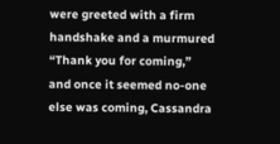were greeted with a firm handshake and a murmured “Thank you for coming,” and once it seemed no-one else was coming, Cassandra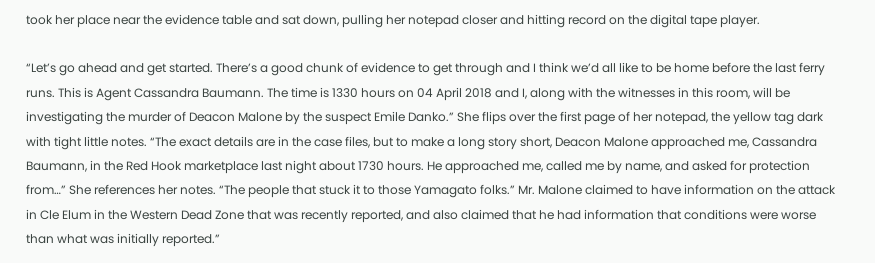took her place near the evidence table and sat down, pulling her notepad closer and hitting record on the digital tape player.

“Let’s go ahead and get started. There’s a good chunk of evidence to get through and I think we’d all like to be home before the last ferry runs. This is Agent Cassandra Baumann. The time is 1330 hours on 04 April 2018 and I, along with the witnesses in this room, will be investigating the murder of Deacon Malone by the suspect Emile Danko.” She flips over the first page of her notepad, the yellow tag dark with tight little notes. “The exact details are in the case files, but to make a long story short, Deacon Malone approached me, Cassandra Baumann, in the Red Hook marketplace last night about 1730 hours. He approached me, called me by name, and asked for protection from…” She references her notes. “The people that stuck it to those Yamagato folks.” Mr. Malone claimed to have information on the attack in Cle Elum in the Western Dead Zone that was recently reported, and also claimed that he had information that conditions were worse than what was initially reported.”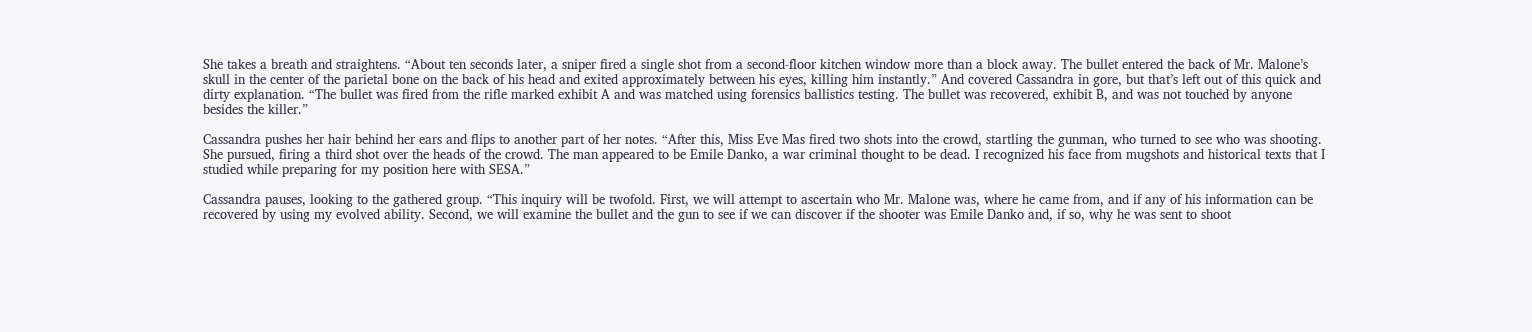She takes a breath and straightens. “About ten seconds later, a sniper fired a single shot from a second-floor kitchen window more than a block away. The bullet entered the back of Mr. Malone’s skull in the center of the parietal bone on the back of his head and exited approximately between his eyes, killing him instantly.” And covered Cassandra in gore, but that’s left out of this quick and dirty explanation. “The bullet was fired from the rifle marked exhibit A and was matched using forensics ballistics testing. The bullet was recovered, exhibit B, and was not touched by anyone besides the killer.”

Cassandra pushes her hair behind her ears and flips to another part of her notes. “After this, Miss Eve Mas fired two shots into the crowd, startling the gunman, who turned to see who was shooting. She pursued, firing a third shot over the heads of the crowd. The man appeared to be Emile Danko, a war criminal thought to be dead. I recognized his face from mugshots and historical texts that I studied while preparing for my position here with SESA.”

Cassandra pauses, looking to the gathered group. “This inquiry will be twofold. First, we will attempt to ascertain who Mr. Malone was, where he came from, and if any of his information can be recovered by using my evolved ability. Second, we will examine the bullet and the gun to see if we can discover if the shooter was Emile Danko and, if so, why he was sent to shoot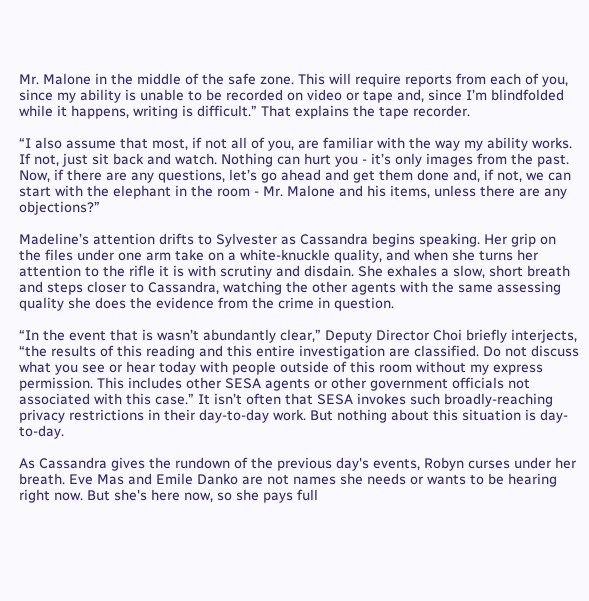Mr. Malone in the middle of the safe zone. This will require reports from each of you, since my ability is unable to be recorded on video or tape and, since I’m blindfolded while it happens, writing is difficult.” That explains the tape recorder.

“I also assume that most, if not all of you, are familiar with the way my ability works. If not, just sit back and watch. Nothing can hurt you - it’s only images from the past. Now, if there are any questions, let’s go ahead and get them done and, if not, we can start with the elephant in the room - Mr. Malone and his items, unless there are any objections?”

Madeline’s attention drifts to Sylvester as Cassandra begins speaking. Her grip on the files under one arm take on a white-knuckle quality, and when she turns her attention to the rifle it is with scrutiny and disdain. She exhales a slow, short breath and steps closer to Cassandra, watching the other agents with the same assessing quality she does the evidence from the crime in question.

“In the event that is wasn’t abundantly clear,” Deputy Director Choi briefly interjects, “the results of this reading and this entire investigation are classified. Do not discuss what you see or hear today with people outside of this room without my express permission. This includes other SESA agents or other government officials not associated with this case.” It isn’t often that SESA invokes such broadly-reaching privacy restrictions in their day-to-day work. But nothing about this situation is day-to-day.

As Cassandra gives the rundown of the previous day's events, Robyn curses under her breath. Eve Mas and Emile Danko are not names she needs or wants to be hearing right now. But she's here now, so she pays full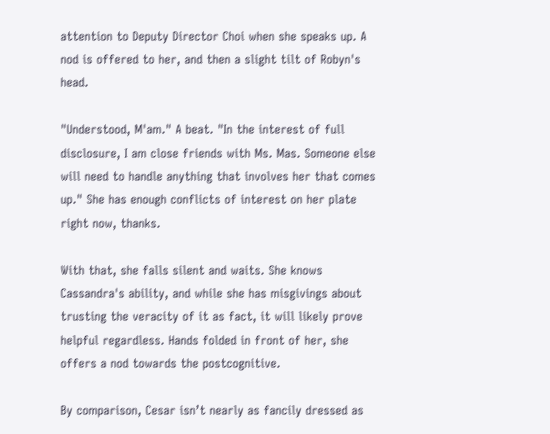attention to Deputy Director Choi when she speaks up. A nod is offered to her, and then a slight tilt of Robyn's head.

"Understood, M'am." A beat. "In the interest of full disclosure, I am close friends with Ms. Mas. Someone else will need to handle anything that involves her that comes up." She has enough conflicts of interest on her plate right now, thanks.

With that, she falls silent and waits. She knows Cassandra's ability, and while she has misgivings about trusting the veracity of it as fact, it will likely prove helpful regardless. Hands folded in front of her, she offers a nod towards the postcognitive.

By comparison, Cesar isn’t nearly as fancily dressed as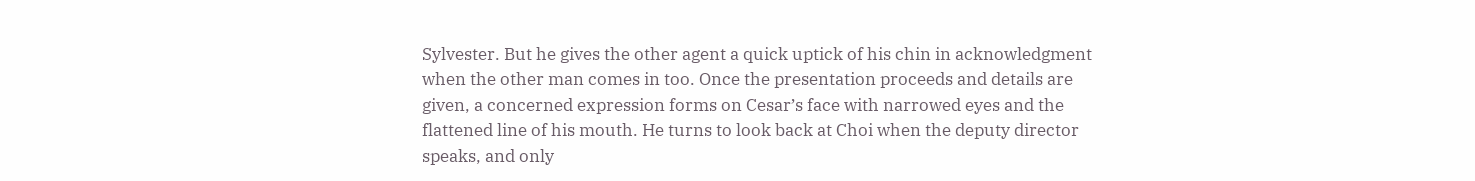Sylvester. But he gives the other agent a quick uptick of his chin in acknowledgment when the other man comes in too. Once the presentation proceeds and details are given, a concerned expression forms on Cesar’s face with narrowed eyes and the flattened line of his mouth. He turns to look back at Choi when the deputy director speaks, and only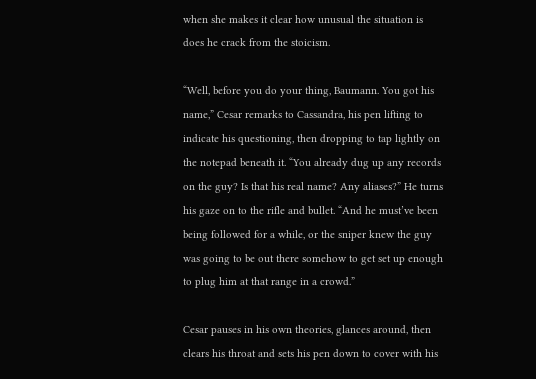when she makes it clear how unusual the situation is does he crack from the stoicism.

“Well, before you do your thing, Baumann. You got his name,” Cesar remarks to Cassandra, his pen lifting to indicate his questioning, then dropping to tap lightly on the notepad beneath it. “You already dug up any records on the guy? Is that his real name? Any aliases?” He turns his gaze on to the rifle and bullet. “And he must’ve been being followed for a while, or the sniper knew the guy was going to be out there somehow to get set up enough to plug him at that range in a crowd.”

Cesar pauses in his own theories, glances around, then clears his throat and sets his pen down to cover with his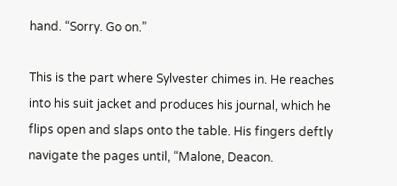hand. “Sorry. Go on.”

This is the part where Sylvester chimes in. He reaches into his suit jacket and produces his journal, which he flips open and slaps onto the table. His fingers deftly navigate the pages until, “Malone, Deacon.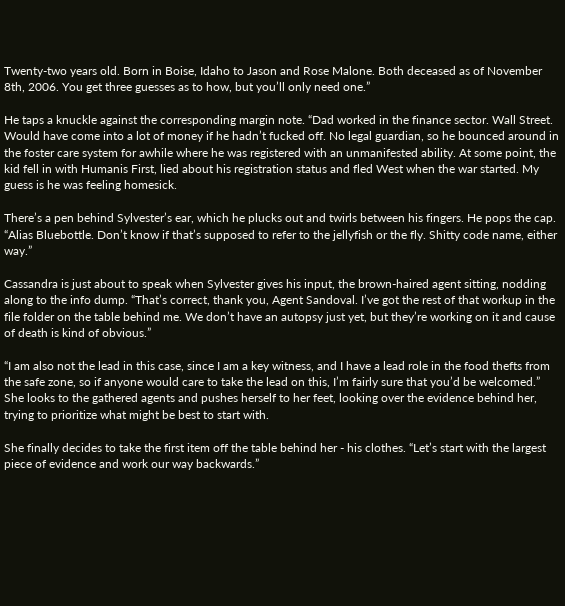Twenty-two years old. Born in Boise, Idaho to Jason and Rose Malone. Both deceased as of November 8th, 2006. You get three guesses as to how, but you’ll only need one.”

He taps a knuckle against the corresponding margin note. “Dad worked in the finance sector. Wall Street. Would have come into a lot of money if he hadn’t fucked off. No legal guardian, so he bounced around in the foster care system for awhile where he was registered with an unmanifested ability. At some point, the kid fell in with Humanis First, lied about his registration status and fled West when the war started. My guess is he was feeling homesick.

There’s a pen behind Sylvester’s ear, which he plucks out and twirls between his fingers. He pops the cap. “Alias Bluebottle. Don’t know if that’s supposed to refer to the jellyfish or the fly. Shitty code name, either way.”

Cassandra is just about to speak when Sylvester gives his input, the brown-haired agent sitting, nodding along to the info dump. “That’s correct, thank you, Agent Sandoval. I’ve got the rest of that workup in the file folder on the table behind me. We don’t have an autopsy just yet, but they’re working on it and cause of death is kind of obvious.”

“I am also not the lead in this case, since I am a key witness, and I have a lead role in the food thefts from the safe zone, so if anyone would care to take the lead on this, I’m fairly sure that you’d be welcomed.” She looks to the gathered agents and pushes herself to her feet, looking over the evidence behind her, trying to prioritize what might be best to start with.

She finally decides to take the first item off the table behind her - his clothes. “Let’s start with the largest piece of evidence and work our way backwards.”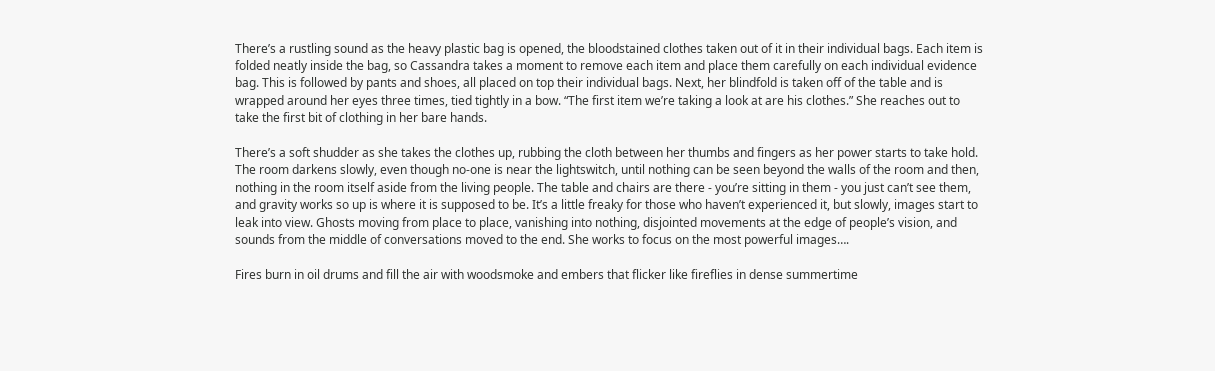There’s a rustling sound as the heavy plastic bag is opened, the bloodstained clothes taken out of it in their individual bags. Each item is folded neatly inside the bag, so Cassandra takes a moment to remove each item and place them carefully on each individual evidence bag. This is followed by pants and shoes, all placed on top their individual bags. Next, her blindfold is taken off of the table and is wrapped around her eyes three times, tied tightly in a bow. “The first item we’re taking a look at are his clothes.” She reaches out to take the first bit of clothing in her bare hands.

There’s a soft shudder as she takes the clothes up, rubbing the cloth between her thumbs and fingers as her power starts to take hold. The room darkens slowly, even though no-one is near the lightswitch, until nothing can be seen beyond the walls of the room and then, nothing in the room itself aside from the living people. The table and chairs are there - you’re sitting in them - you just can’t see them, and gravity works so up is where it is supposed to be. It’s a little freaky for those who haven’t experienced it, but slowly, images start to leak into view. Ghosts moving from place to place, vanishing into nothing, disjointed movements at the edge of people’s vision, and sounds from the middle of conversations moved to the end. She works to focus on the most powerful images….

Fires burn in oil drums and fill the air with woodsmoke and embers that flicker like fireflies in dense summertime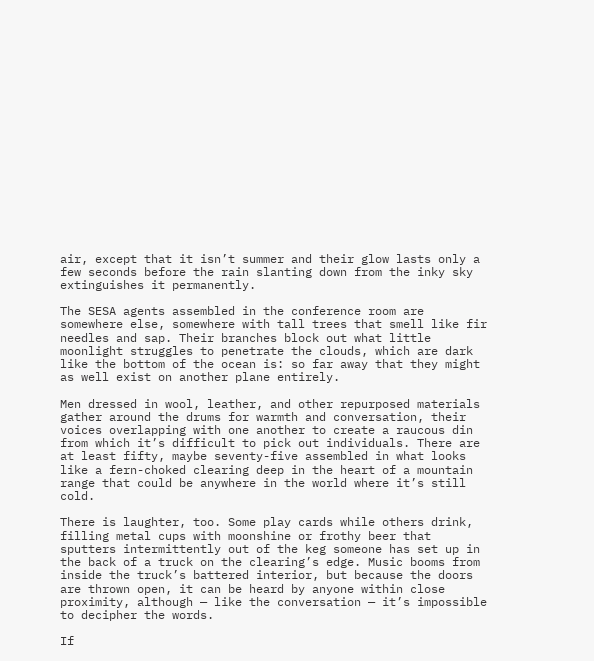air, except that it isn’t summer and their glow lasts only a few seconds before the rain slanting down from the inky sky extinguishes it permanently.

The SESA agents assembled in the conference room are somewhere else, somewhere with tall trees that smell like fir needles and sap. Their branches block out what little moonlight struggles to penetrate the clouds, which are dark like the bottom of the ocean is: so far away that they might as well exist on another plane entirely.

Men dressed in wool, leather, and other repurposed materials gather around the drums for warmth and conversation, their voices overlapping with one another to create a raucous din from which it’s difficult to pick out individuals. There are at least fifty, maybe seventy-five assembled in what looks like a fern-choked clearing deep in the heart of a mountain range that could be anywhere in the world where it’s still cold.

There is laughter, too. Some play cards while others drink, filling metal cups with moonshine or frothy beer that sputters intermittently out of the keg someone has set up in the back of a truck on the clearing’s edge. Music booms from inside the truck’s battered interior, but because the doors are thrown open, it can be heard by anyone within close proximity, although — like the conversation — it’s impossible to decipher the words.

If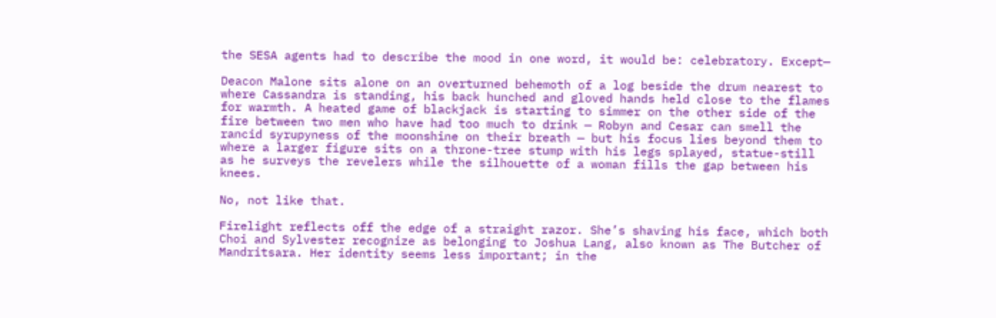the SESA agents had to describe the mood in one word, it would be: celebratory. Except—

Deacon Malone sits alone on an overturned behemoth of a log beside the drum nearest to where Cassandra is standing, his back hunched and gloved hands held close to the flames for warmth. A heated game of blackjack is starting to simmer on the other side of the fire between two men who have had too much to drink — Robyn and Cesar can smell the rancid syrupyness of the moonshine on their breath — but his focus lies beyond them to where a larger figure sits on a throne-tree stump with his legs splayed, statue-still as he surveys the revelers while the silhouette of a woman fills the gap between his knees.

No, not like that.

Firelight reflects off the edge of a straight razor. She’s shaving his face, which both Choi and Sylvester recognize as belonging to Joshua Lang, also known as The Butcher of Mandritsara. Her identity seems less important; in the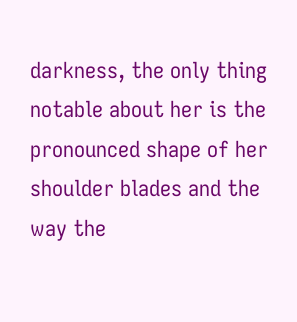darkness, the only thing notable about her is the pronounced shape of her shoulder blades and the way the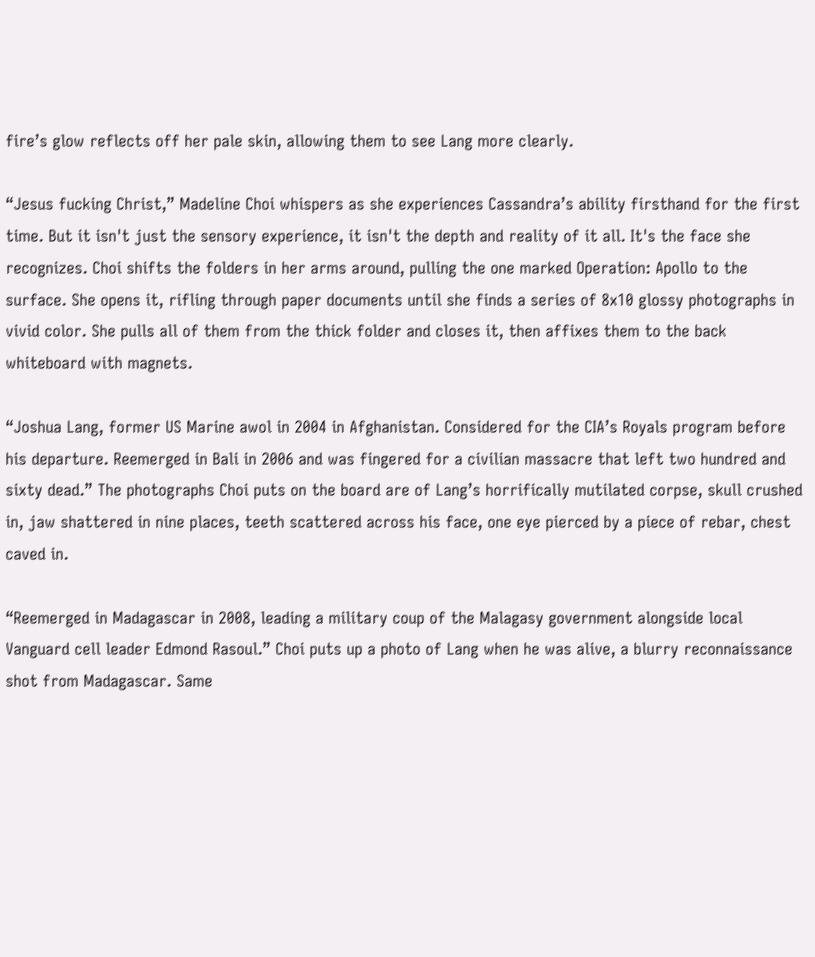fire’s glow reflects off her pale skin, allowing them to see Lang more clearly.

“Jesus fucking Christ,” Madeline Choi whispers as she experiences Cassandra’s ability firsthand for the first time. But it isn't just the sensory experience, it isn't the depth and reality of it all. It's the face she recognizes. Choi shifts the folders in her arms around, pulling the one marked Operation: Apollo to the surface. She opens it, rifling through paper documents until she finds a series of 8x10 glossy photographs in vivid color. She pulls all of them from the thick folder and closes it, then affixes them to the back whiteboard with magnets.

“Joshua Lang, former US Marine awol in 2004 in Afghanistan. Considered for the CIA’s Royals program before his departure. Reemerged in Bali in 2006 and was fingered for a civilian massacre that left two hundred and sixty dead.” The photographs Choi puts on the board are of Lang’s horrifically mutilated corpse, skull crushed in, jaw shattered in nine places, teeth scattered across his face, one eye pierced by a piece of rebar, chest caved in.

“Reemerged in Madagascar in 2008, leading a military coup of the Malagasy government alongside local Vanguard cell leader Edmond Rasoul.” Choi puts up a photo of Lang when he was alive, a blurry reconnaissance shot from Madagascar. Same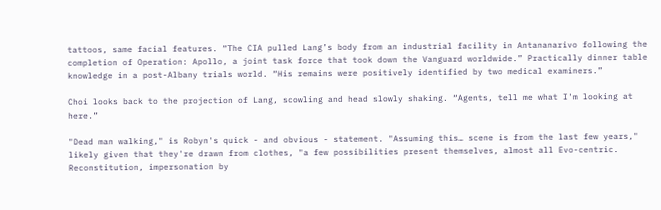tattoos, same facial features. “The CIA pulled Lang’s body from an industrial facility in Antananarivo following the completion of Operation: Apollo, a joint task force that took down the Vanguard worldwide.” Practically dinner table knowledge in a post-Albany trials world. “His remains were positively identified by two medical examiners.”

Choi looks back to the projection of Lang, scowling and head slowly shaking. “Agents, tell me what I'm looking at here.”

"Dead man walking," is Robyn's quick - and obvious - statement. "Assuming this… scene is from the last few years," likely given that they're drawn from clothes, "a few possibilities present themselves, almost all Evo-centric. Reconstitution, impersonation by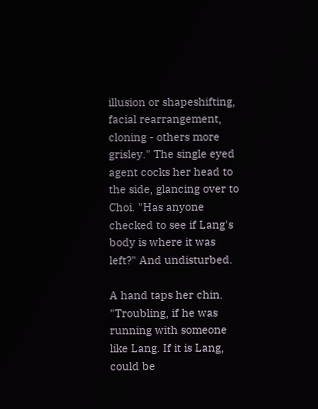illusion or shapeshifting, facial rearrangement, cloning - others more grisley." The single eyed agent cocks her head to the side, glancing over to Choi. "Has anyone checked to see if Lang's body is where it was left?" And undisturbed.

A hand taps her chin. "Troubling, if he was running with someone like Lang. If it is Lang, could be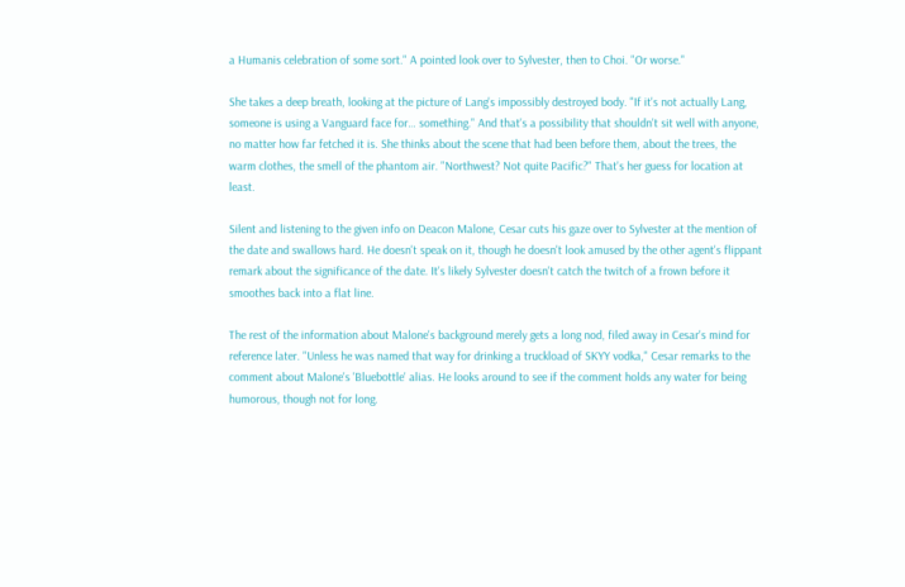a Humanis celebration of some sort." A pointed look over to Sylvester, then to Choi. "Or worse."

She takes a deep breath, looking at the picture of Lang's impossibly destroyed body. "If it's not actually Lang, someone is using a Vanguard face for… something." And that's a possibility that shouldn't sit well with anyone, no matter how far fetched it is. She thinks about the scene that had been before them, about the trees, the warm clothes, the smell of the phantom air. "Northwest? Not quite Pacific?" That's her guess for location at least.

Silent and listening to the given info on Deacon Malone, Cesar cuts his gaze over to Sylvester at the mention of the date and swallows hard. He doesn't speak on it, though he doesn't look amused by the other agent's flippant remark about the significance of the date. It's likely Sylvester doesn't catch the twitch of a frown before it smoothes back into a flat line.

The rest of the information about Malone's background merely gets a long nod, filed away in Cesar's mind for reference later. "Unless he was named that way for drinking a truckload of SKYY vodka," Cesar remarks to the comment about Malone's 'Bluebottle' alias. He looks around to see if the comment holds any water for being humorous, though not for long.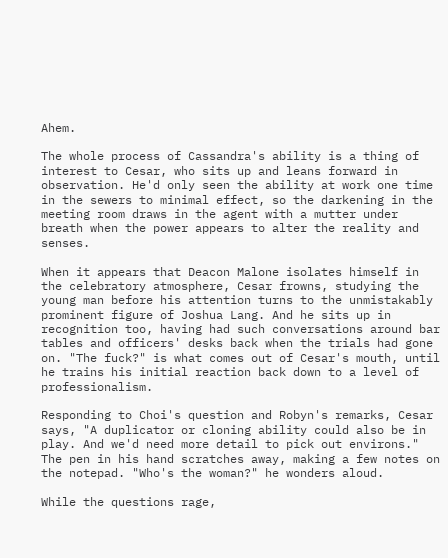Ahem.

The whole process of Cassandra's ability is a thing of interest to Cesar, who sits up and leans forward in observation. He'd only seen the ability at work one time in the sewers to minimal effect, so the darkening in the meeting room draws in the agent with a mutter under breath when the power appears to alter the reality and senses.

When it appears that Deacon Malone isolates himself in the celebratory atmosphere, Cesar frowns, studying the young man before his attention turns to the unmistakably prominent figure of Joshua Lang. And he sits up in recognition too, having had such conversations around bar tables and officers' desks back when the trials had gone on. "The fuck?" is what comes out of Cesar's mouth, until he trains his initial reaction back down to a level of professionalism.

Responding to Choi's question and Robyn's remarks, Cesar says, "A duplicator or cloning ability could also be in play. And we'd need more detail to pick out environs." The pen in his hand scratches away, making a few notes on the notepad. "Who's the woman?" he wonders aloud.

While the questions rage,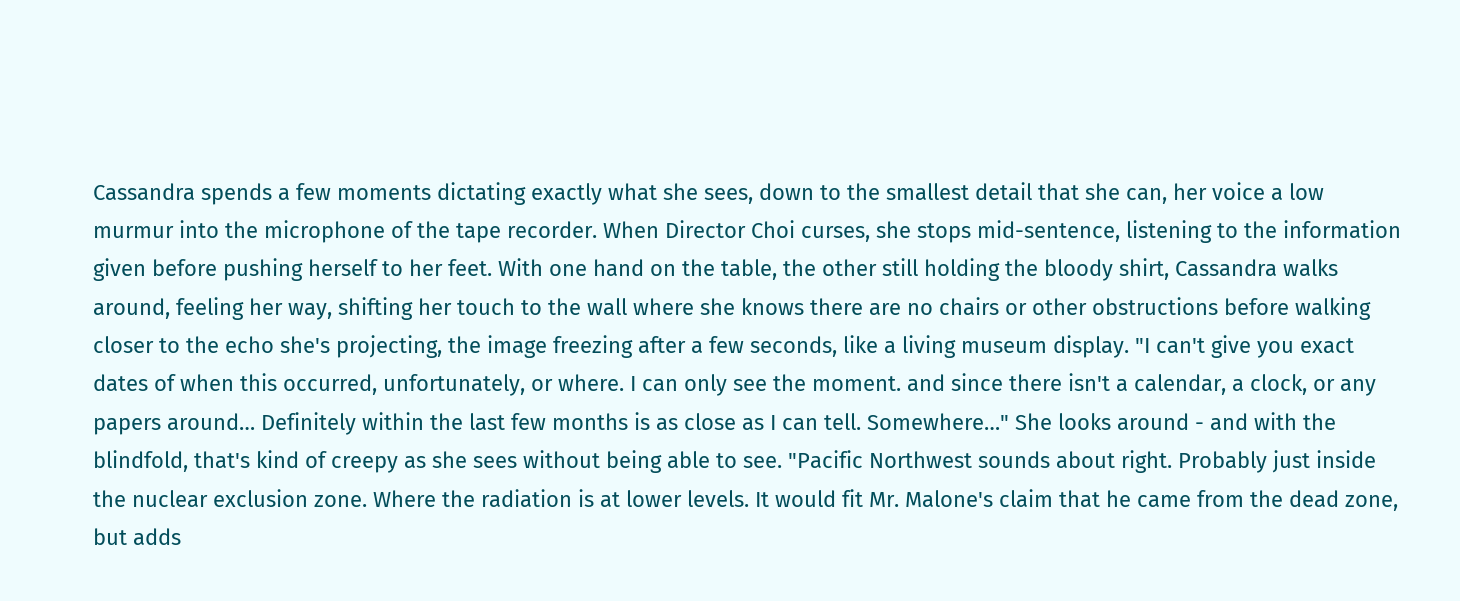Cassandra spends a few moments dictating exactly what she sees, down to the smallest detail that she can, her voice a low murmur into the microphone of the tape recorder. When Director Choi curses, she stops mid-sentence, listening to the information given before pushing herself to her feet. With one hand on the table, the other still holding the bloody shirt, Cassandra walks around, feeling her way, shifting her touch to the wall where she knows there are no chairs or other obstructions before walking closer to the echo she's projecting, the image freezing after a few seconds, like a living museum display. "I can't give you exact dates of when this occurred, unfortunately, or where. I can only see the moment. and since there isn't a calendar, a clock, or any papers around… Definitely within the last few months is as close as I can tell. Somewhere…" She looks around - and with the blindfold, that's kind of creepy as she sees without being able to see. "Pacific Northwest sounds about right. Probably just inside the nuclear exclusion zone. Where the radiation is at lower levels. It would fit Mr. Malone's claim that he came from the dead zone, but adds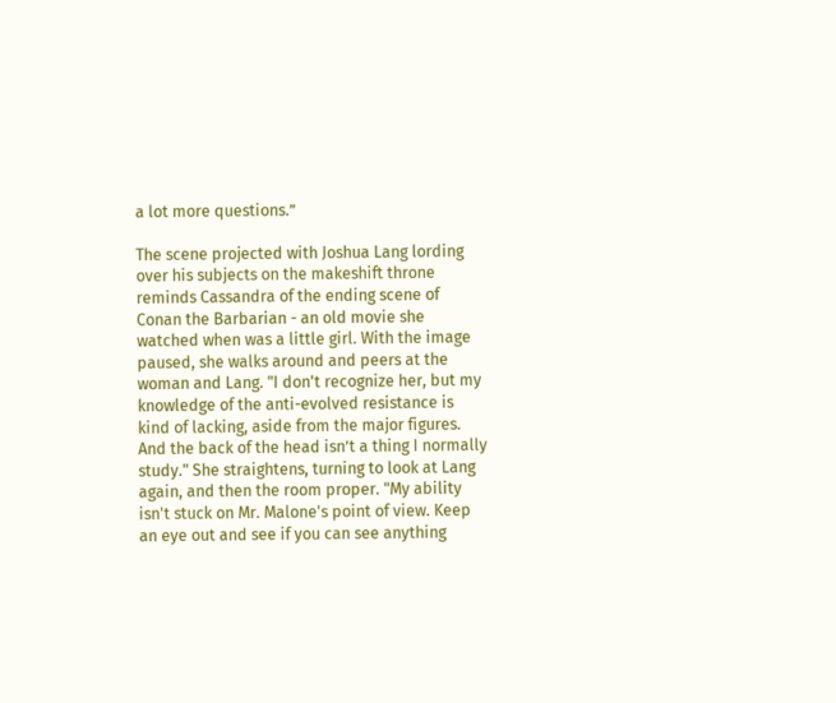a lot more questions.”

The scene projected with Joshua Lang lording over his subjects on the makeshift throne reminds Cassandra of the ending scene of Conan the Barbarian - an old movie she watched when was a little girl. With the image paused, she walks around and peers at the woman and Lang. "I don't recognize her, but my knowledge of the anti-evolved resistance is kind of lacking, aside from the major figures. And the back of the head isn’t a thing I normally study." She straightens, turning to look at Lang again, and then the room proper. "My ability isn't stuck on Mr. Malone's point of view. Keep an eye out and see if you can see anything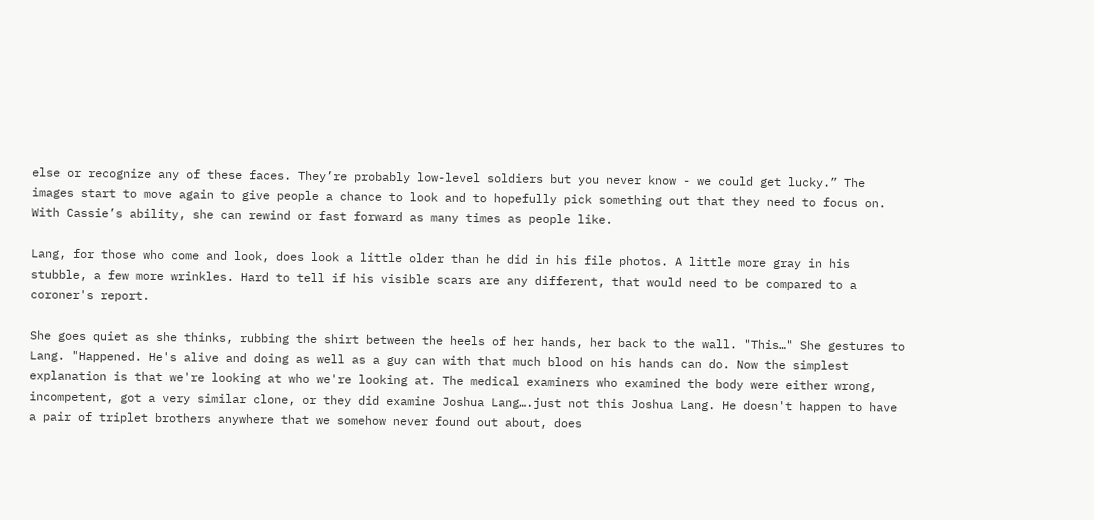else or recognize any of these faces. They’re probably low-level soldiers but you never know - we could get lucky.” The images start to move again to give people a chance to look and to hopefully pick something out that they need to focus on. With Cassie’s ability, she can rewind or fast forward as many times as people like.

Lang, for those who come and look, does look a little older than he did in his file photos. A little more gray in his stubble, a few more wrinkles. Hard to tell if his visible scars are any different, that would need to be compared to a coroner's report.

She goes quiet as she thinks, rubbing the shirt between the heels of her hands, her back to the wall. "This…" She gestures to Lang. "Happened. He's alive and doing as well as a guy can with that much blood on his hands can do. Now the simplest explanation is that we're looking at who we're looking at. The medical examiners who examined the body were either wrong, incompetent, got a very similar clone, or they did examine Joshua Lang….just not this Joshua Lang. He doesn't happen to have a pair of triplet brothers anywhere that we somehow never found out about, does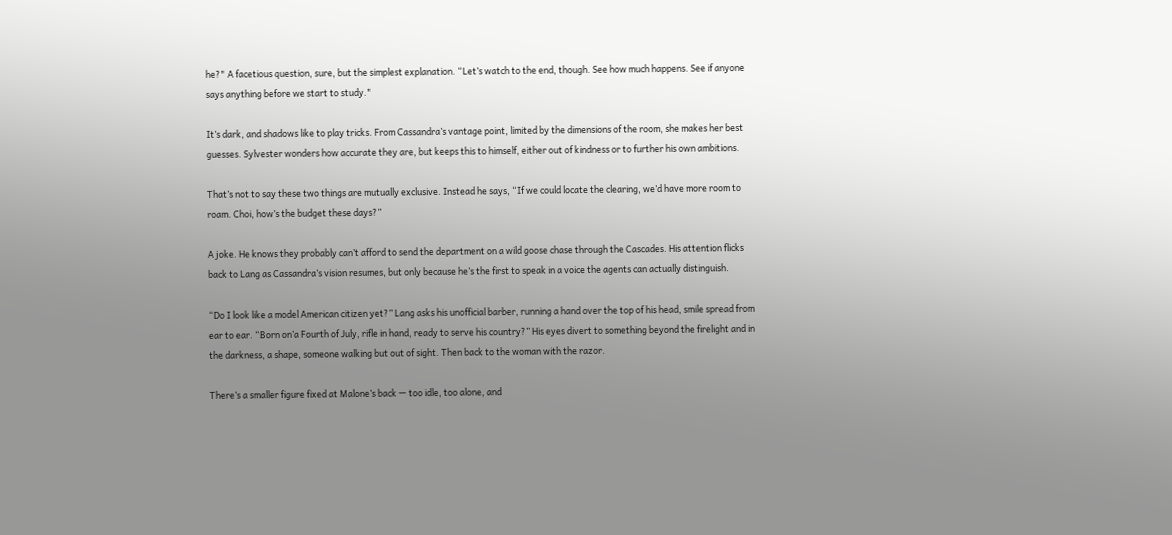he?" A facetious question, sure, but the simplest explanation. “Let’s watch to the end, though. See how much happens. See if anyone says anything before we start to study."

It’s dark, and shadows like to play tricks. From Cassandra’s vantage point, limited by the dimensions of the room, she makes her best guesses. Sylvester wonders how accurate they are, but keeps this to himself, either out of kindness or to further his own ambitions.

That’s not to say these two things are mutually exclusive. Instead he says, “If we could locate the clearing, we’d have more room to roam. Choi, how’s the budget these days?”

A joke. He knows they probably can’t afford to send the department on a wild goose chase through the Cascades. His attention flicks back to Lang as Cassandra’s vision resumes, but only because he’s the first to speak in a voice the agents can actually distinguish.

“Do I look like a model American citizen yet?” Lang asks his unofficial barber, running a hand over the top of his head, smile spread from ear to ear. “Born on’a Fourth of July, rifle in hand, ready to serve his country?” His eyes divert to something beyond the firelight and in the darkness, a shape, someone walking but out of sight. Then back to the woman with the razor.

There’s a smaller figure fixed at Malone’s back — too idle, too alone, and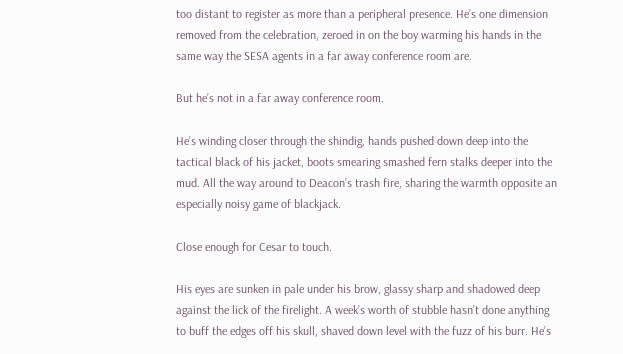too distant to register as more than a peripheral presence. He’s one dimension removed from the celebration, zeroed in on the boy warming his hands in the same way the SESA agents in a far away conference room are.

But he’s not in a far away conference room.

He’s winding closer through the shindig, hands pushed down deep into the tactical black of his jacket, boots smearing smashed fern stalks deeper into the mud. All the way around to Deacon’s trash fire, sharing the warmth opposite an especially noisy game of blackjack.

Close enough for Cesar to touch.

His eyes are sunken in pale under his brow, glassy sharp and shadowed deep against the lick of the firelight. A week’s worth of stubble hasn’t done anything to buff the edges off his skull, shaved down level with the fuzz of his burr. He’s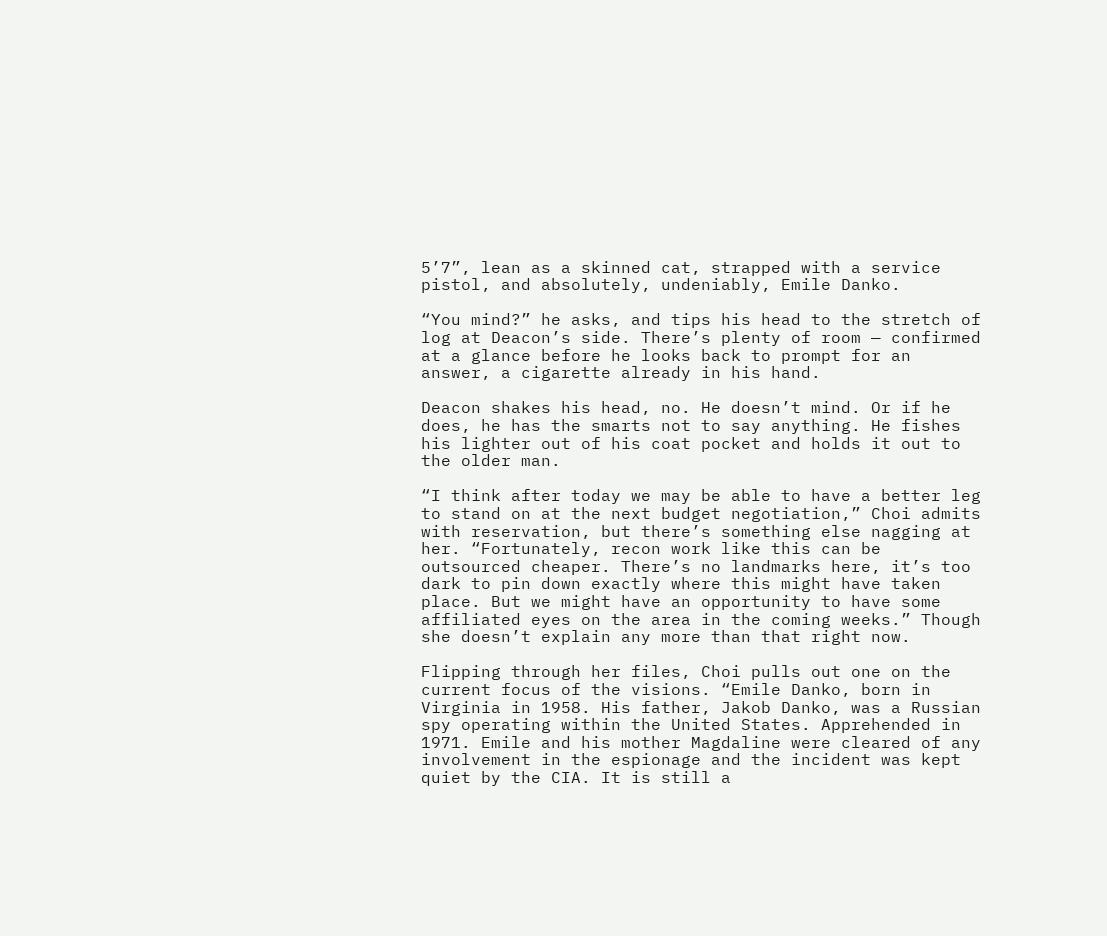5’7”, lean as a skinned cat, strapped with a service pistol, and absolutely, undeniably, Emile Danko.

“You mind?” he asks, and tips his head to the stretch of log at Deacon’s side. There’s plenty of room — confirmed at a glance before he looks back to prompt for an answer, a cigarette already in his hand.

Deacon shakes his head, no. He doesn’t mind. Or if he does, he has the smarts not to say anything. He fishes his lighter out of his coat pocket and holds it out to the older man.

“I think after today we may be able to have a better leg to stand on at the next budget negotiation,” Choi admits with reservation, but there’s something else nagging at her. “Fortunately, recon work like this can be outsourced cheaper. There’s no landmarks here, it’s too dark to pin down exactly where this might have taken place. But we might have an opportunity to have some affiliated eyes on the area in the coming weeks.” Though she doesn’t explain any more than that right now.

Flipping through her files, Choi pulls out one on the current focus of the visions. “Emile Danko, born in Virginia in 1958. His father, Jakob Danko, was a Russian spy operating within the United States. Apprehended in 1971. Emile and his mother Magdaline were cleared of any involvement in the espionage and the incident was kept quiet by the CIA. It is still a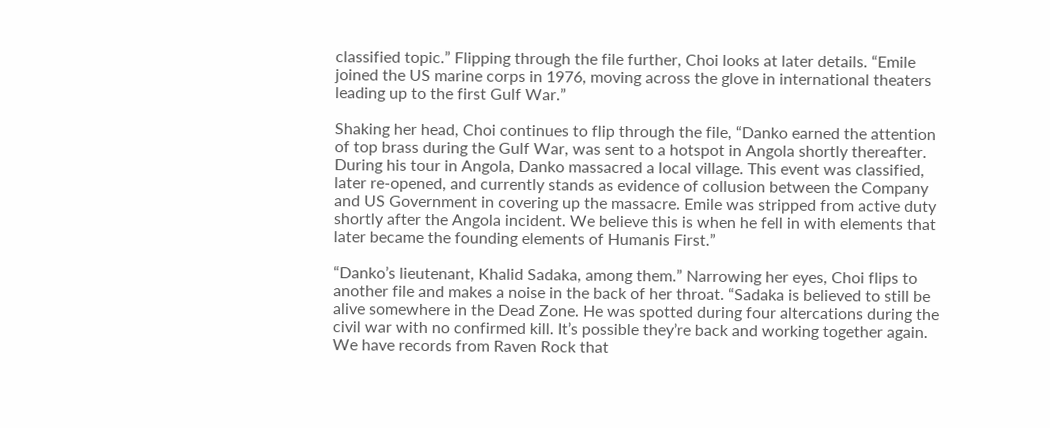classified topic.” Flipping through the file further, Choi looks at later details. “Emile joined the US marine corps in 1976, moving across the glove in international theaters leading up to the first Gulf War.”

Shaking her head, Choi continues to flip through the file, “Danko earned the attention of top brass during the Gulf War, was sent to a hotspot in Angola shortly thereafter. During his tour in Angola, Danko massacred a local village. This event was classified, later re-opened, and currently stands as evidence of collusion between the Company and US Government in covering up the massacre. Emile was stripped from active duty shortly after the Angola incident. We believe this is when he fell in with elements that later became the founding elements of Humanis First.”

“Danko’s lieutenant, Khalid Sadaka, among them.” Narrowing her eyes, Choi flips to another file and makes a noise in the back of her throat. “Sadaka is believed to still be alive somewhere in the Dead Zone. He was spotted during four altercations during the civil war with no confirmed kill. It’s possible they’re back and working together again. We have records from Raven Rock that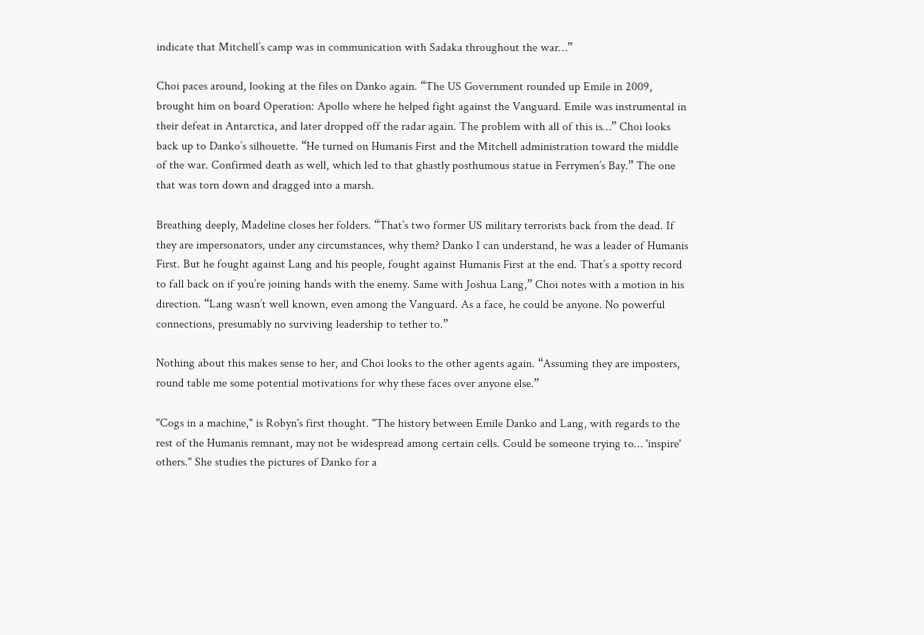indicate that Mitchell’s camp was in communication with Sadaka throughout the war…”

Choi paces around, looking at the files on Danko again. “The US Government rounded up Emile in 2009, brought him on board Operation: Apollo where he helped fight against the Vanguard. Emile was instrumental in their defeat in Antarctica, and later dropped off the radar again. The problem with all of this is…” Choi looks back up to Danko’s silhouette. “He turned on Humanis First and the Mitchell administration toward the middle of the war. Confirmed death as well, which led to that ghastly posthumous statue in Ferrymen’s Bay.” The one that was torn down and dragged into a marsh.

Breathing deeply, Madeline closes her folders. “That’s two former US military terrorists back from the dead. If they are impersonators, under any circumstances, why them? Danko I can understand, he was a leader of Humanis First. But he fought against Lang and his people, fought against Humanis First at the end. That’s a spotty record to fall back on if you’re joining hands with the enemy. Same with Joshua Lang,” Choi notes with a motion in his direction. “Lang wasn’t well known, even among the Vanguard. As a face, he could be anyone. No powerful connections, presumably no surviving leadership to tether to.”

Nothing about this makes sense to her, and Choi looks to the other agents again. “Assuming they are imposters, round table me some potential motivations for why these faces over anyone else.”

"Cogs in a machine," is Robyn's first thought. "The history between Emile Danko and Lang, with regards to the rest of the Humanis remnant, may not be widespread among certain cells. Could be someone trying to… 'inspire' others." She studies the pictures of Danko for a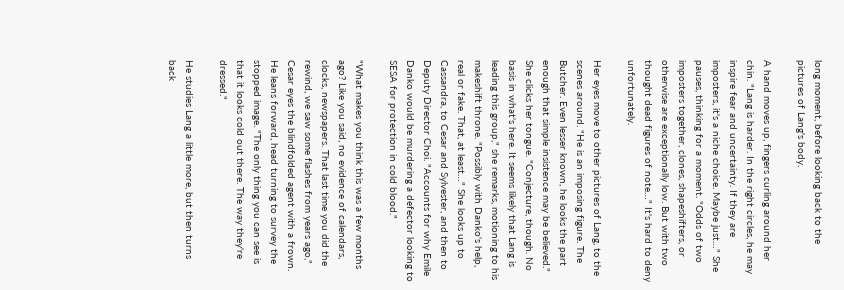long moment, before looking back to the pictures of Lang's body.

A hand moves up, fingers curling around her chin. "Lang is harder. In the right circles, he may inspire fear and uncertainty. If they are imposters, it's a niche choice. Maybe just…" She pauses, thinking for a moment. "Odds of two imposters together, clones, shapeshifters, or otherwise are exceptionally low. But with two thought dead figures of note…" It's hard to deny unfortunately.

Her eyes move to other pictures of Lang, to the scenes around. "He is an imposing figure. The Butcher. Even lesser known, he looks the part enough that simple insistence may be believed." She clicks her tongue. "Conjecture, though. No basis in what's here. It seems likely that Lang is leading this group," she remarks, motioning to his makeshift throne. "Possibly with Danko's help, real or fake. That, at least…" She looks up to Cassandra, to Cesar and Sylvester, and then to Deputy Director Choi. "Accounts for why Emile Danko would be murdering a defector looking to SESA for protection in cold blood."

"What makes you think this was a few months ago? Like you said, no evidence of calendars, clocks, newspapers. That last time you did the rewind, we saw some flashes from years ago," Cesar eyes the blindfolded agent with a frown. He leans forward, head turning to survey the stopped image. "The only thing you can see is that it looks cold out there. The way they're dressed."

He studies Lang a little more, but then turns back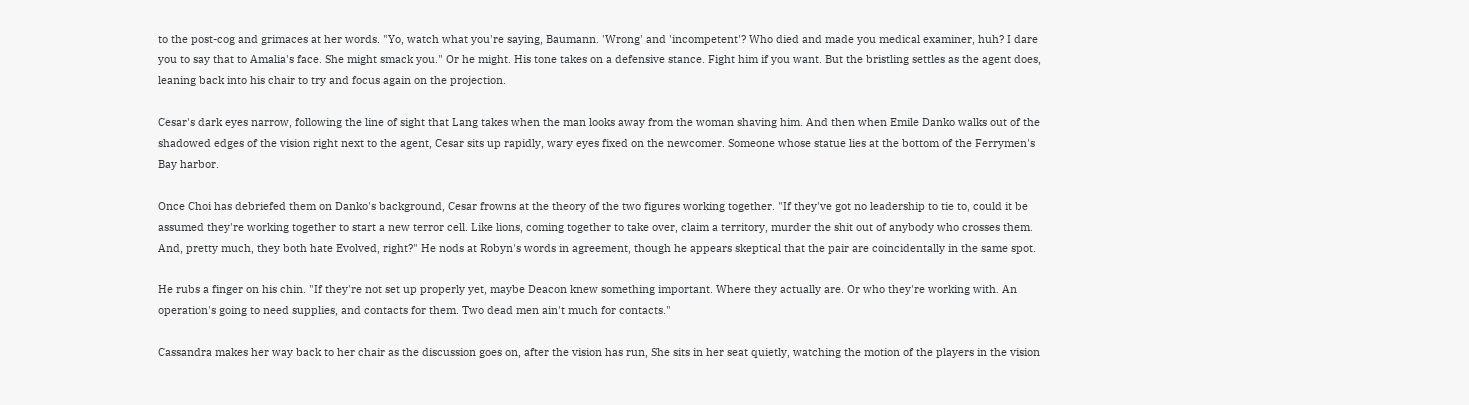to the post-cog and grimaces at her words. "Yo, watch what you're saying, Baumann. 'Wrong' and 'incompetent'? Who died and made you medical examiner, huh? I dare you to say that to Amalia's face. She might smack you." Or he might. His tone takes on a defensive stance. Fight him if you want. But the bristling settles as the agent does, leaning back into his chair to try and focus again on the projection.

Cesar's dark eyes narrow, following the line of sight that Lang takes when the man looks away from the woman shaving him. And then when Emile Danko walks out of the shadowed edges of the vision right next to the agent, Cesar sits up rapidly, wary eyes fixed on the newcomer. Someone whose statue lies at the bottom of the Ferrymen's Bay harbor.

Once Choi has debriefed them on Danko's background, Cesar frowns at the theory of the two figures working together. "If they've got no leadership to tie to, could it be assumed they're working together to start a new terror cell. Like lions, coming together to take over, claim a territory, murder the shit out of anybody who crosses them. And, pretty much, they both hate Evolved, right?" He nods at Robyn's words in agreement, though he appears skeptical that the pair are coincidentally in the same spot.

He rubs a finger on his chin. "If they're not set up properly yet, maybe Deacon knew something important. Where they actually are. Or who they're working with. An operation's going to need supplies, and contacts for them. Two dead men ain't much for contacts."

Cassandra makes her way back to her chair as the discussion goes on, after the vision has run, She sits in her seat quietly, watching the motion of the players in the vision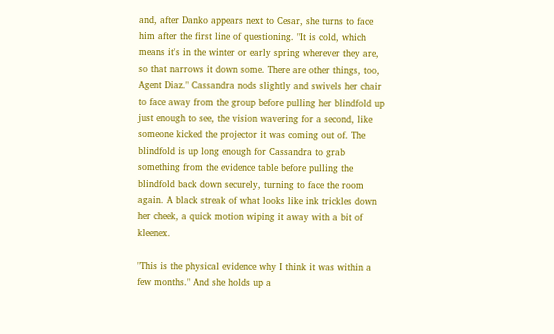and, after Danko appears next to Cesar, she turns to face him after the first line of questioning. "It is cold, which means it's in the winter or early spring wherever they are, so that narrows it down some. There are other things, too, Agent Diaz." Cassandra nods slightly and swivels her chair to face away from the group before pulling her blindfold up just enough to see, the vision wavering for a second, like someone kicked the projector it was coming out of. The blindfold is up long enough for Cassandra to grab something from the evidence table before pulling the blindfold back down securely, turning to face the room again. A black streak of what looks like ink trickles down her cheek, a quick motion wiping it away with a bit of kleenex.

"This is the physical evidence why I think it was within a few months." And she holds up a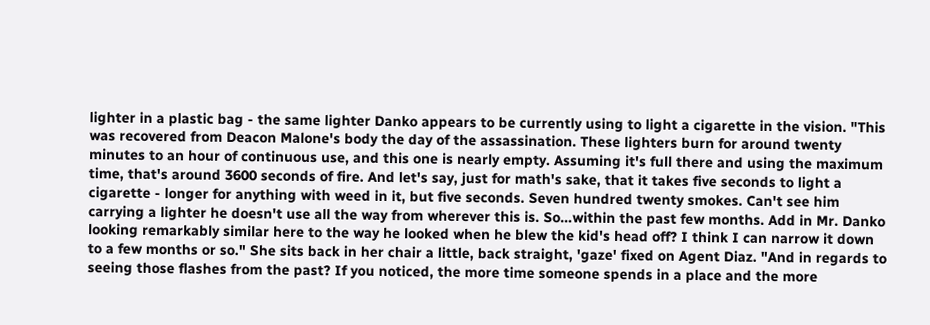lighter in a plastic bag - the same lighter Danko appears to be currently using to light a cigarette in the vision. "This was recovered from Deacon Malone's body the day of the assassination. These lighters burn for around twenty minutes to an hour of continuous use, and this one is nearly empty. Assuming it's full there and using the maximum time, that's around 3600 seconds of fire. And let's say, just for math's sake, that it takes five seconds to light a cigarette - longer for anything with weed in it, but five seconds. Seven hundred twenty smokes. Can't see him carrying a lighter he doesn't use all the way from wherever this is. So…within the past few months. Add in Mr. Danko looking remarkably similar here to the way he looked when he blew the kid's head off? I think I can narrow it down to a few months or so." She sits back in her chair a little, back straight, 'gaze' fixed on Agent Diaz. "And in regards to seeing those flashes from the past? If you noticed, the more time someone spends in a place and the more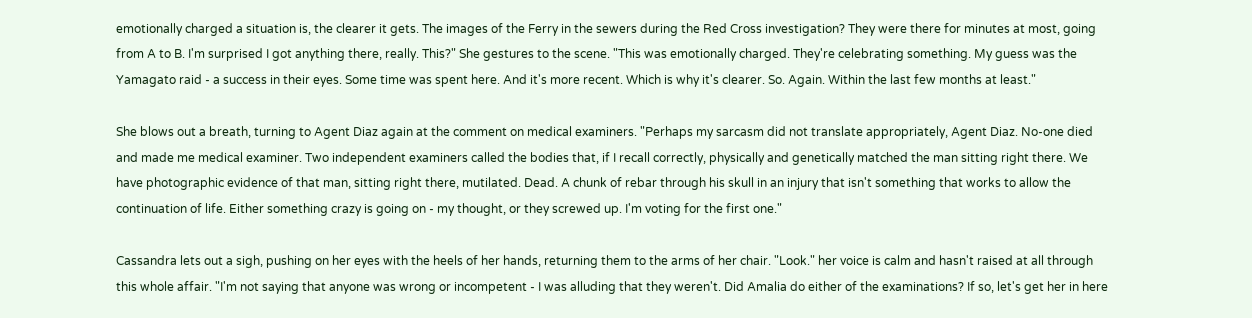emotionally charged a situation is, the clearer it gets. The images of the Ferry in the sewers during the Red Cross investigation? They were there for minutes at most, going from A to B. I'm surprised I got anything there, really. This?" She gestures to the scene. "This was emotionally charged. They're celebrating something. My guess was the Yamagato raid - a success in their eyes. Some time was spent here. And it's more recent. Which is why it's clearer. So. Again. Within the last few months at least."

She blows out a breath, turning to Agent Diaz again at the comment on medical examiners. "Perhaps my sarcasm did not translate appropriately, Agent Diaz. No-one died and made me medical examiner. Two independent examiners called the bodies that, if I recall correctly, physically and genetically matched the man sitting right there. We have photographic evidence of that man, sitting right there, mutilated. Dead. A chunk of rebar through his skull in an injury that isn't something that works to allow the continuation of life. Either something crazy is going on - my thought, or they screwed up. I'm voting for the first one."

Cassandra lets out a sigh, pushing on her eyes with the heels of her hands, returning them to the arms of her chair. "Look." her voice is calm and hasn't raised at all through this whole affair. "I'm not saying that anyone was wrong or incompetent - I was alluding that they weren't. Did Amalia do either of the examinations? If so, let's get her in here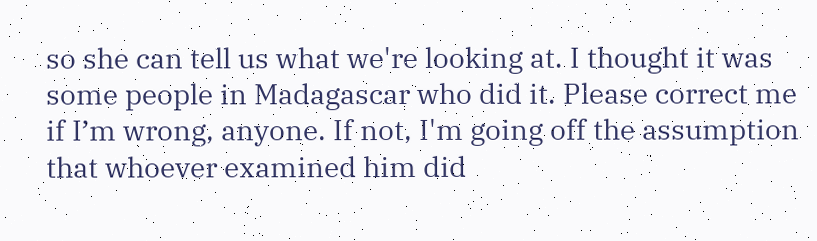so she can tell us what we're looking at. I thought it was some people in Madagascar who did it. Please correct me if I’m wrong, anyone. If not, I'm going off the assumption that whoever examined him did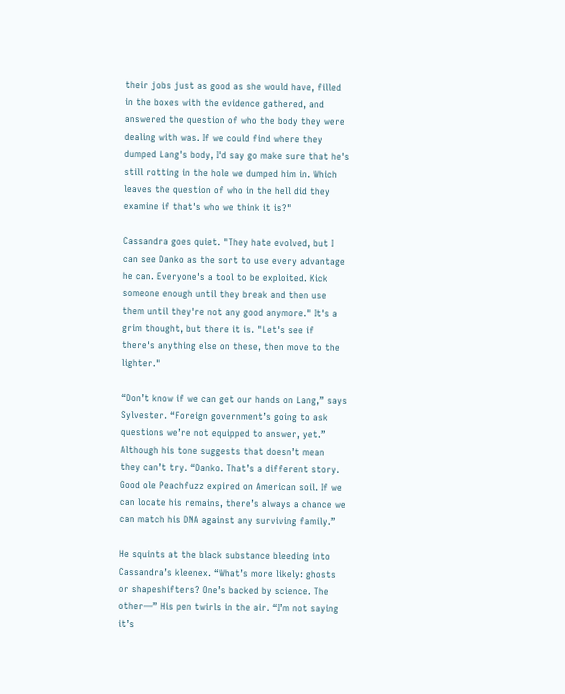their jobs just as good as she would have, filled in the boxes with the evidence gathered, and answered the question of who the body they were dealing with was. If we could find where they dumped Lang's body, I'd say go make sure that he's still rotting in the hole we dumped him in. Which leaves the question of who in the hell did they examine if that's who we think it is?"

Cassandra goes quiet. "They hate evolved, but I can see Danko as the sort to use every advantage he can. Everyone's a tool to be exploited. Kick someone enough until they break and then use them until they're not any good anymore." It's a grim thought, but there it is. "Let's see if there's anything else on these, then move to the lighter."

“Don’t know if we can get our hands on Lang,” says Sylvester. “Foreign government’s going to ask questions we’re not equipped to answer, yet.” Although his tone suggests that doesn’t mean they can’t try. “Danko. That’s a different story. Good ole Peachfuzz expired on American soil. If we can locate his remains, there’s always a chance we can match his DNA against any surviving family.”

He squints at the black substance bleeding into Cassandra’s kleenex. “What’s more likely: ghosts or shapeshifters? One’s backed by science. The other—” His pen twirls in the air. “I’m not saying it’s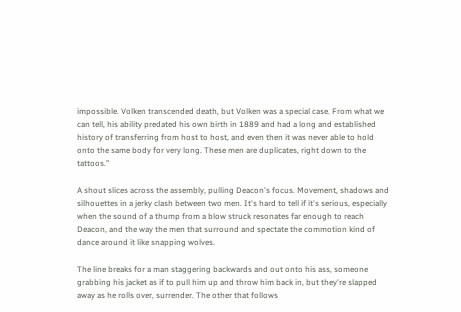impossible. Volken transcended death, but Volken was a special case. From what we can tell, his ability predated his own birth in 1889 and had a long and established history of transferring from host to host, and even then it was never able to hold onto the same body for very long. These men are duplicates, right down to the tattoos.”

A shout slices across the assembly, pulling Deacon's focus. Movement, shadows and silhouettes in a jerky clash between two men. It's hard to tell if it's serious, especially when the sound of a thump from a blow struck resonates far enough to reach Deacon, and the way the men that surround and spectate the commotion kind of dance around it like snapping wolves.

The line breaks for a man staggering backwards and out onto his ass, someone grabbing his jacket as if to pull him up and throw him back in, but they're slapped away as he rolls over, surrender. The other that follows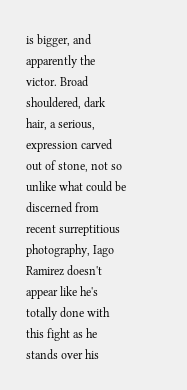is bigger, and apparently the victor. Broad shouldered, dark hair, a serious, expression carved out of stone, not so unlike what could be discerned from recent surreptitious photography, Iago Ramirez doesn't appear like he's totally done with this fight as he stands over his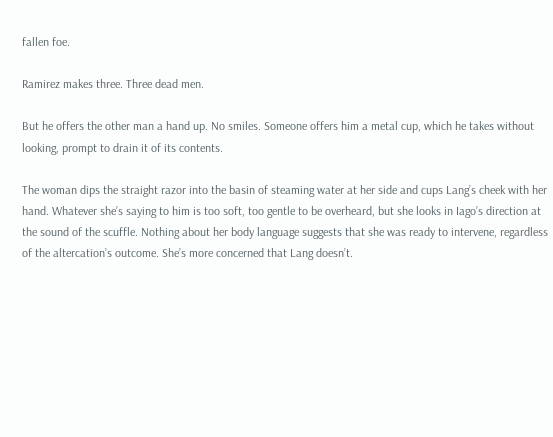fallen foe.

Ramirez makes three. Three dead men.

But he offers the other man a hand up. No smiles. Someone offers him a metal cup, which he takes without looking, prompt to drain it of its contents.

The woman dips the straight razor into the basin of steaming water at her side and cups Lang’s cheek with her hand. Whatever she’s saying to him is too soft, too gentle to be overheard, but she looks in Iago’s direction at the sound of the scuffle. Nothing about her body language suggests that she was ready to intervene, regardless of the altercation’s outcome. She’s more concerned that Lang doesn’t.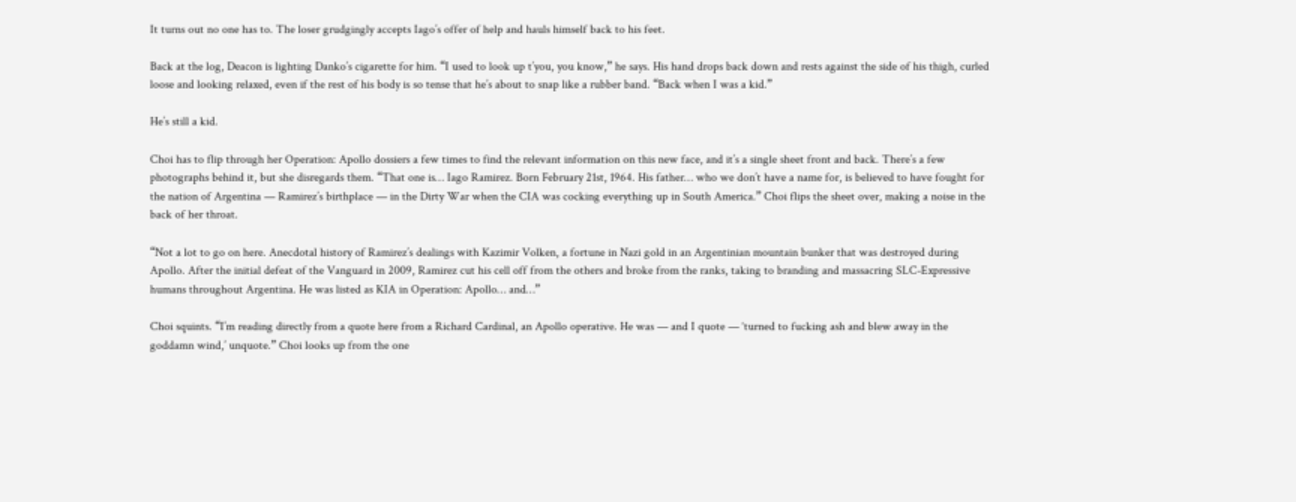It turns out no one has to. The loser grudgingly accepts Iago’s offer of help and hauls himself back to his feet.

Back at the log, Deacon is lighting Danko’s cigarette for him. “I used to look up t’you, you know,” he says. His hand drops back down and rests against the side of his thigh, curled loose and looking relaxed, even if the rest of his body is so tense that he’s about to snap like a rubber band. “Back when I was a kid.”

He’s still a kid.

Choi has to flip through her Operation: Apollo dossiers a few times to find the relevant information on this new face, and it’s a single sheet front and back. There’s a few photographs behind it, but she disregards them. “That one is… Iago Ramirez. Born February 21st, 1964. His father… who we don’t have a name for, is believed to have fought for the nation of Argentina — Ramirez’s birthplace — in the Dirty War when the CIA was cocking everything up in South America.” Choi flips the sheet over, making a noise in the back of her throat.

“Not a lot to go on here. Anecdotal history of Ramirez’s dealings with Kazimir Volken, a fortune in Nazi gold in an Argentinian mountain bunker that was destroyed during Apollo. After the initial defeat of the Vanguard in 2009, Ramirez cut his cell off from the others and broke from the ranks, taking to branding and massacring SLC-Expressive humans throughout Argentina. He was listed as KIA in Operation: Apollo… and…”

Choi squints. “I’m reading directly from a quote here from a Richard Cardinal, an Apollo operative. He was — and I quote — ‘turned to fucking ash and blew away in the goddamn wind,’ unquote.” Choi looks up from the one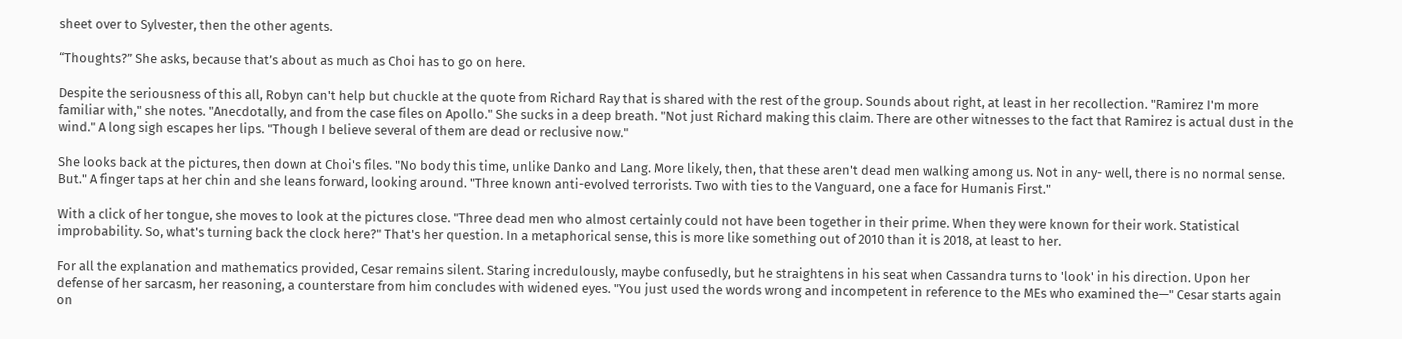sheet over to Sylvester, then the other agents.

“Thoughts?” She asks, because that’s about as much as Choi has to go on here.

Despite the seriousness of this all, Robyn can't help but chuckle at the quote from Richard Ray that is shared with the rest of the group. Sounds about right, at least in her recollection. "Ramirez I'm more familiar with," she notes. "Anecdotally, and from the case files on Apollo." She sucks in a deep breath. "Not just Richard making this claim. There are other witnesses to the fact that Ramirez is actual dust in the wind." A long sigh escapes her lips. "Though I believe several of them are dead or reclusive now."

She looks back at the pictures, then down at Choi's files. "No body this time, unlike Danko and Lang. More likely, then, that these aren't dead men walking among us. Not in any- well, there is no normal sense. But." A finger taps at her chin and she leans forward, looking around. "Three known anti-evolved terrorists. Two with ties to the Vanguard, one a face for Humanis First."

With a click of her tongue, she moves to look at the pictures close. "Three dead men who almost certainly could not have been together in their prime. When they were known for their work. Statistical improbability. So, what's turning back the clock here?" That's her question. In a metaphorical sense, this is more like something out of 2010 than it is 2018, at least to her.

For all the explanation and mathematics provided, Cesar remains silent. Staring incredulously, maybe confusedly, but he straightens in his seat when Cassandra turns to 'look' in his direction. Upon her defense of her sarcasm, her reasoning, a counterstare from him concludes with widened eyes. "You just used the words wrong and incompetent in reference to the MEs who examined the—" Cesar starts again on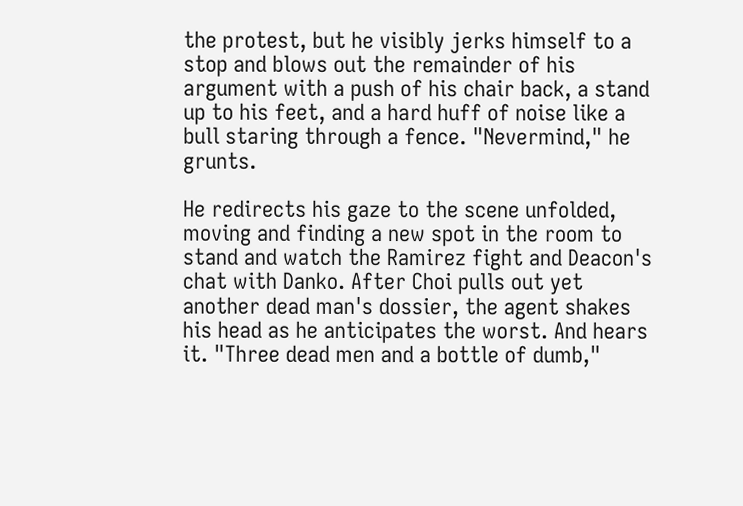the protest, but he visibly jerks himself to a stop and blows out the remainder of his argument with a push of his chair back, a stand up to his feet, and a hard huff of noise like a bull staring through a fence. "Nevermind," he grunts.

He redirects his gaze to the scene unfolded, moving and finding a new spot in the room to stand and watch the Ramirez fight and Deacon's chat with Danko. After Choi pulls out yet another dead man's dossier, the agent shakes his head as he anticipates the worst. And hears it. "Three dead men and a bottle of dumb,"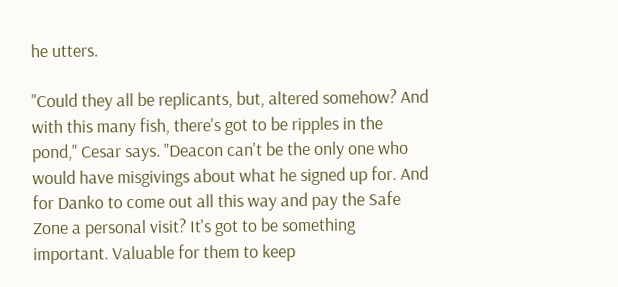he utters.

"Could they all be replicants, but, altered somehow? And with this many fish, there's got to be ripples in the pond," Cesar says. "Deacon can't be the only one who would have misgivings about what he signed up for. And for Danko to come out all this way and pay the Safe Zone a personal visit? It's got to be something important. Valuable for them to keep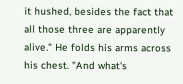it hushed, besides the fact that all those three are apparently alive." He folds his arms across his chest. "And what's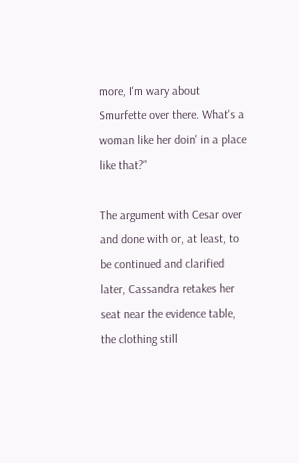more, I'm wary about Smurfette over there. What's a woman like her doin' in a place like that?"

The argument with Cesar over and done with or, at least, to be continued and clarified later, Cassandra retakes her seat near the evidence table, the clothing still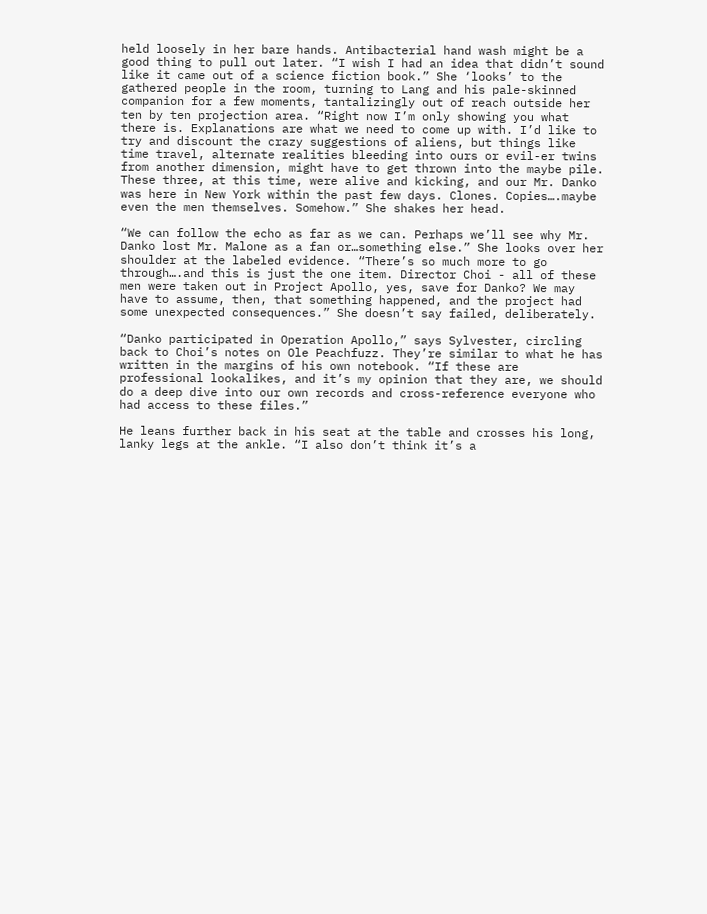held loosely in her bare hands. Antibacterial hand wash might be a good thing to pull out later. “I wish I had an idea that didn’t sound like it came out of a science fiction book.” She ‘looks’ to the gathered people in the room, turning to Lang and his pale-skinned companion for a few moments, tantalizingly out of reach outside her ten by ten projection area. “Right now I’m only showing you what there is. Explanations are what we need to come up with. I’d like to try and discount the crazy suggestions of aliens, but things like time travel, alternate realities bleeding into ours or evil-er twins from another dimension, might have to get thrown into the maybe pile. These three, at this time, were alive and kicking, and our Mr. Danko was here in New York within the past few days. Clones. Copies….maybe even the men themselves. Somehow.” She shakes her head.

“We can follow the echo as far as we can. Perhaps we’ll see why Mr. Danko lost Mr. Malone as a fan or…something else.” She looks over her shoulder at the labeled evidence. “There’s so much more to go through….and this is just the one item. Director Choi - all of these men were taken out in Project Apollo, yes, save for Danko? We may have to assume, then, that something happened, and the project had some unexpected consequences.” She doesn’t say failed, deliberately.

“Danko participated in Operation Apollo,” says Sylvester, circling back to Choi’s notes on Ole Peachfuzz. They’re similar to what he has written in the margins of his own notebook. “If these are professional lookalikes, and it’s my opinion that they are, we should do a deep dive into our own records and cross-reference everyone who had access to these files.”

He leans further back in his seat at the table and crosses his long, lanky legs at the ankle. “I also don’t think it’s a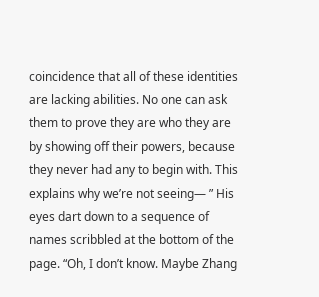coincidence that all of these identities are lacking abilities. No one can ask them to prove they are who they are by showing off their powers, because they never had any to begin with. This explains why we’re not seeing— ” His eyes dart down to a sequence of names scribbled at the bottom of the page. “Oh, I don’t know. Maybe Zhang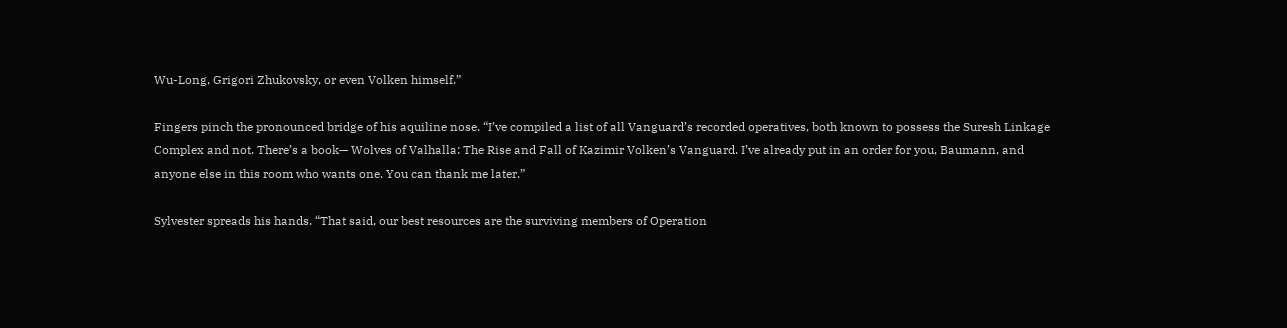Wu-Long, Grigori Zhukovsky, or even Volken himself.”

Fingers pinch the pronounced bridge of his aquiline nose. “I’ve compiled a list of all Vanguard’s recorded operatives, both known to possess the Suresh Linkage Complex and not. There’s a book— Wolves of Valhalla: The Rise and Fall of Kazimir Volken’s Vanguard. I’ve already put in an order for you, Baumann, and anyone else in this room who wants one. You can thank me later.”

Sylvester spreads his hands. “That said, our best resources are the surviving members of Operation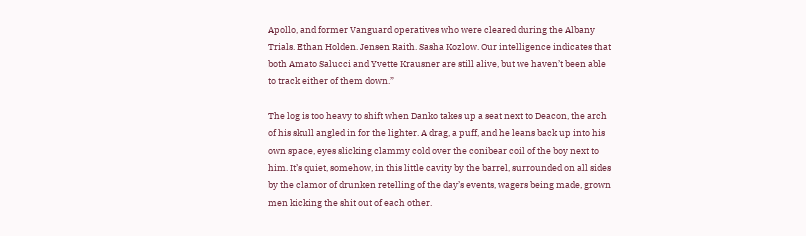Apollo, and former Vanguard operatives who were cleared during the Albany Trials. Ethan Holden. Jensen Raith. Sasha Kozlow. Our intelligence indicates that both Amato Salucci and Yvette Krausner are still alive, but we haven’t been able to track either of them down.”

The log is too heavy to shift when Danko takes up a seat next to Deacon, the arch of his skull angled in for the lighter. A drag, a puff, and he leans back up into his own space, eyes slicking clammy cold over the conibear coil of the boy next to him. It’s quiet, somehow, in this little cavity by the barrel, surrounded on all sides by the clamor of drunken retelling of the day’s events, wagers being made, grown men kicking the shit out of each other.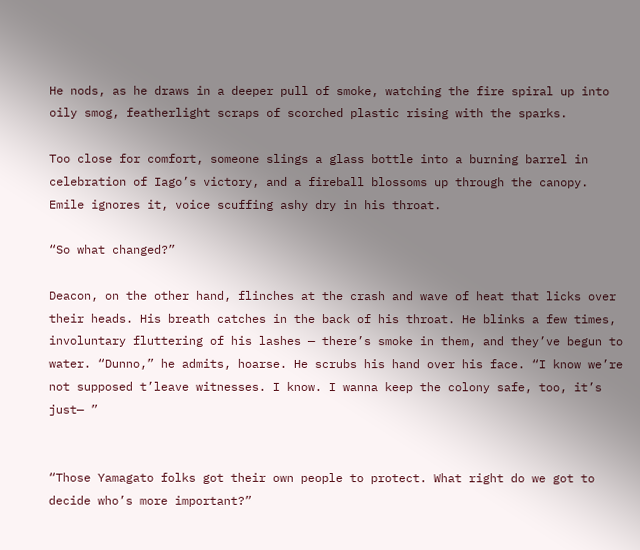He nods, as he draws in a deeper pull of smoke, watching the fire spiral up into oily smog, featherlight scraps of scorched plastic rising with the sparks.

Too close for comfort, someone slings a glass bottle into a burning barrel in celebration of Iago’s victory, and a fireball blossoms up through the canopy. Emile ignores it, voice scuffing ashy dry in his throat.

“So what changed?”

Deacon, on the other hand, flinches at the crash and wave of heat that licks over their heads. His breath catches in the back of his throat. He blinks a few times, involuntary fluttering of his lashes — there’s smoke in them, and they’ve begun to water. “Dunno,” he admits, hoarse. He scrubs his hand over his face. “I know we’re not supposed t’leave witnesses. I know. I wanna keep the colony safe, too, it’s just— ”


“Those Yamagato folks got their own people to protect. What right do we got to decide who’s more important?”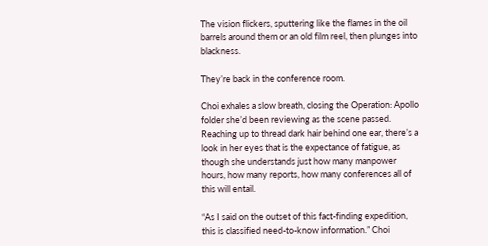The vision flickers, sputtering like the flames in the oil barrels around them or an old film reel, then plunges into blackness.

They’re back in the conference room.

Choi exhales a slow breath, closing the Operation: Apollo folder she’d been reviewing as the scene passed. Reaching up to thread dark hair behind one ear, there’s a look in her eyes that is the expectance of fatigue, as though she understands just how many manpower hours, how many reports, how many conferences all of this will entail.

“As I said on the outset of this fact-finding expedition, this is classified need-to-know information.” Choi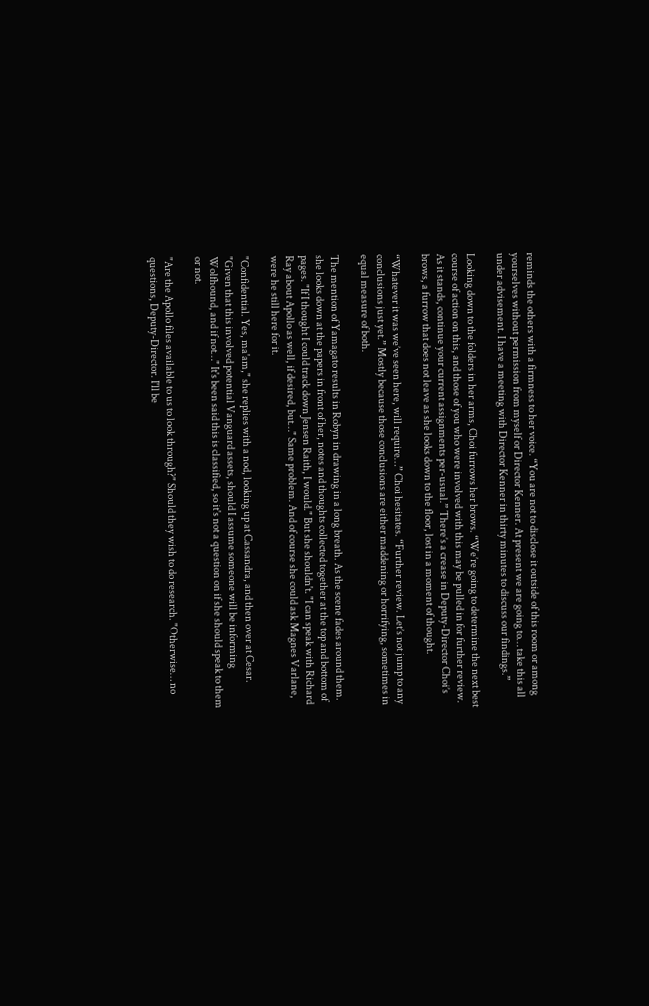reminds the others with a firmness to her voice. “You are not to disclose it outside of this room or among yourselves without permission from myself or Director Kenner. At present we are going to… take this all under advisement. I have a meeting with Director Kenner in thirty minutes to discuss our findings.”

Looking down to the folders in her arms, Choi furrows her brows. “We’re going to determine the next best course of action on this, and those of you who were involved with this may be pulled in for further review. As it stands, continue your current assignments per-usual.” There’s a crease in Deputy-Director Choi’s brows, a furrow that does not leave as she looks down to the floor, lost in a moment of thought.

“Whatever it was we’ve seen here, will require…” Choi hesitates. “Further review. Let’s not jump to any conclusions just yet.” Mostly because those conclusions are either maddening or horrifying, sometimes in equal measure of both.

The mention of Yamagato results in Robyn in drawing in a long breath. As the scene fades around them. she looks down at the papers in front of her, notes and thoughts collected together at the top and bottom of pages. "If I thought I could track down Jensen Raith, I would." But she shouldn't. "I can speak with Richard Ray about Apollo as well, if desired, but…" Same problem. And of course she could ask Magnes Varlane, were he still here for it.

"Confidential. Yes, ma'am," she replies with a nod, looking up at Cassandra, and then over at Cesar. "Given that this involved potential Vanguard assets, should I assume someone will be informing Wolfhound, and if not…" It's been said this is classified, so it's not a question on if she should speak to them or not.

"Are the Apollo files available to us to look through?" Should they wish to do research. "Otherwise… no questions, Deputy-Director. I'll be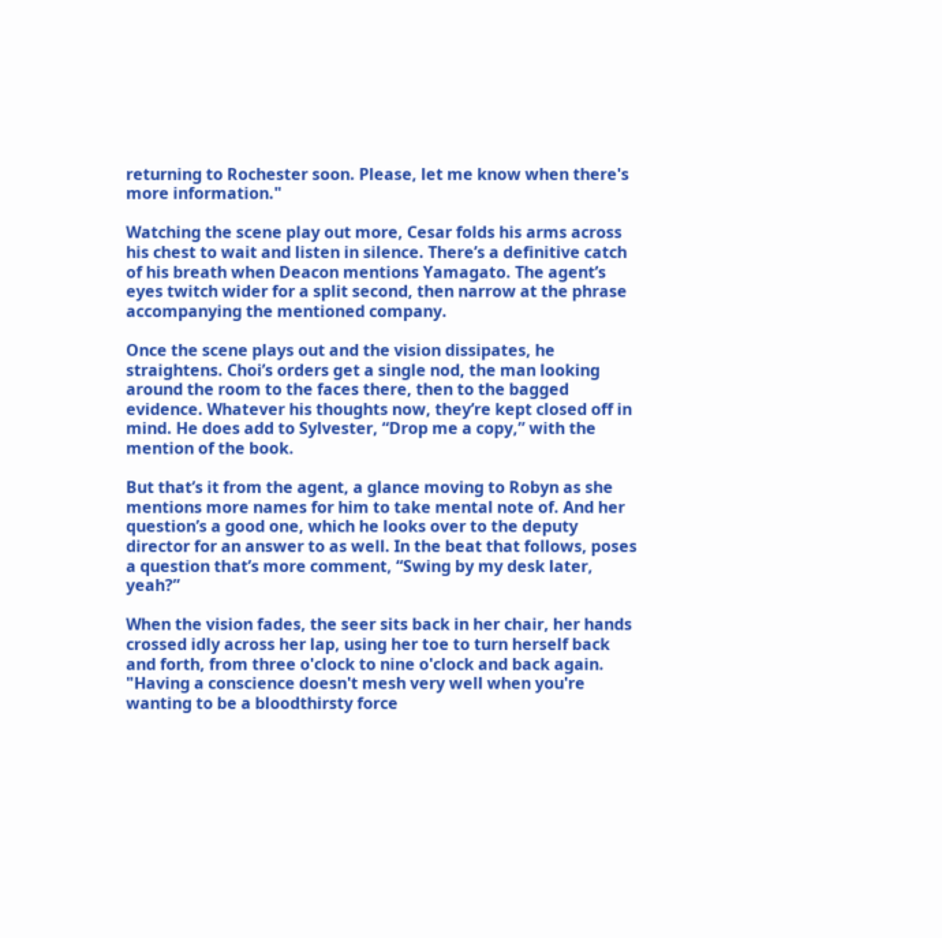returning to Rochester soon. Please, let me know when there's more information."

Watching the scene play out more, Cesar folds his arms across his chest to wait and listen in silence. There’s a definitive catch of his breath when Deacon mentions Yamagato. The agent’s eyes twitch wider for a split second, then narrow at the phrase accompanying the mentioned company.

Once the scene plays out and the vision dissipates, he straightens. Choi’s orders get a single nod, the man looking around the room to the faces there, then to the bagged evidence. Whatever his thoughts now, they’re kept closed off in mind. He does add to Sylvester, “Drop me a copy,” with the mention of the book.

But that’s it from the agent, a glance moving to Robyn as she mentions more names for him to take mental note of. And her question’s a good one, which he looks over to the deputy director for an answer to as well. In the beat that follows, poses a question that’s more comment, “Swing by my desk later, yeah?”

When the vision fades, the seer sits back in her chair, her hands crossed idly across her lap, using her toe to turn herself back and forth, from three o'clock to nine o'clock and back again. "Having a conscience doesn't mesh very well when you're wanting to be a bloodthirsty force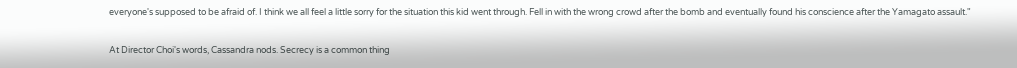everyone's supposed to be afraid of. I think we all feel a little sorry for the situation this kid went through. Fell in with the wrong crowd after the bomb and eventually found his conscience after the Yamagato assault."

At Director Choi's words, Cassandra nods. Secrecy is a common thing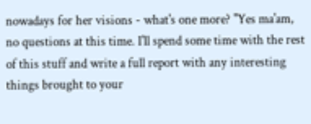nowadays for her visions - what's one more? "Yes ma'am, no questions at this time. I'll spend some time with the rest of this stuff and write a full report with any interesting things brought to your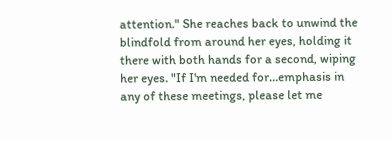attention." She reaches back to unwind the blindfold from around her eyes, holding it there with both hands for a second, wiping her eyes. "If I'm needed for…emphasis in any of these meetings, please let me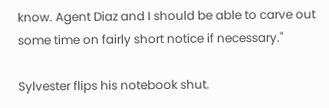know. Agent Diaz and I should be able to carve out some time on fairly short notice if necessary."

Sylvester flips his notebook shut.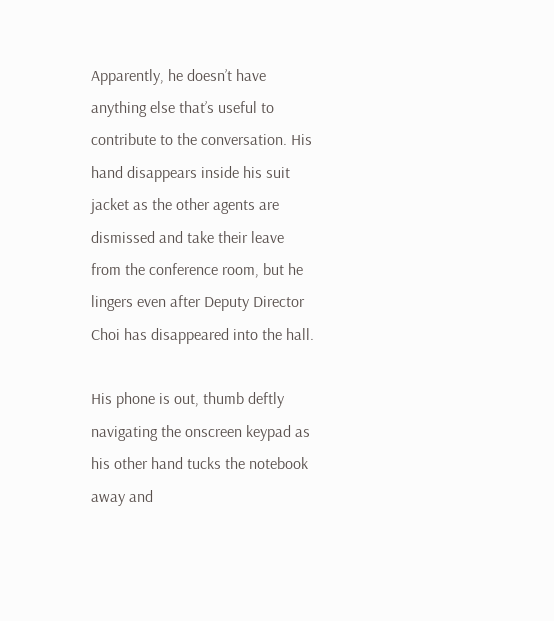Apparently, he doesn’t have anything else that’s useful to contribute to the conversation. His hand disappears inside his suit jacket as the other agents are dismissed and take their leave from the conference room, but he lingers even after Deputy Director Choi has disappeared into the hall.

His phone is out, thumb deftly navigating the onscreen keypad as his other hand tucks the notebook away and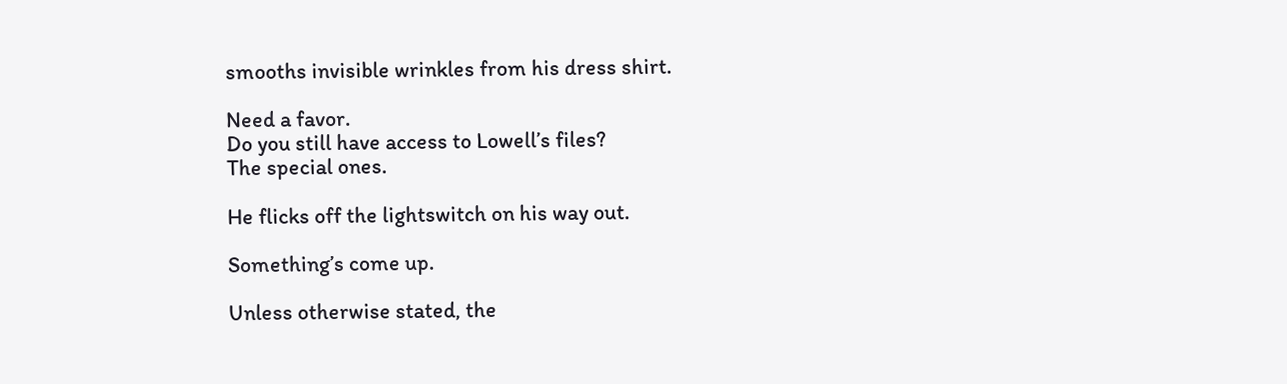smooths invisible wrinkles from his dress shirt.

Need a favor.
Do you still have access to Lowell’s files?
The special ones.

He flicks off the lightswitch on his way out.

Something’s come up.

Unless otherwise stated, the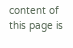content of this page is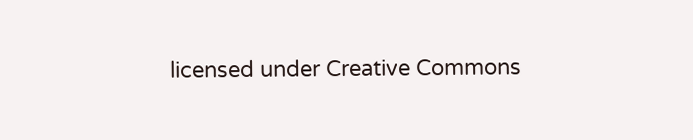licensed under Creative Commons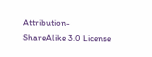Attribution-ShareAlike 3.0 License